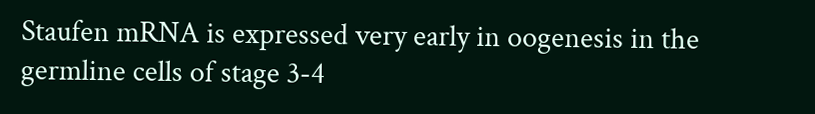Staufen mRNA is expressed very early in oogenesis in the germline cells of stage 3-4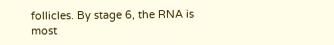follicles. By stage 6, the RNA is most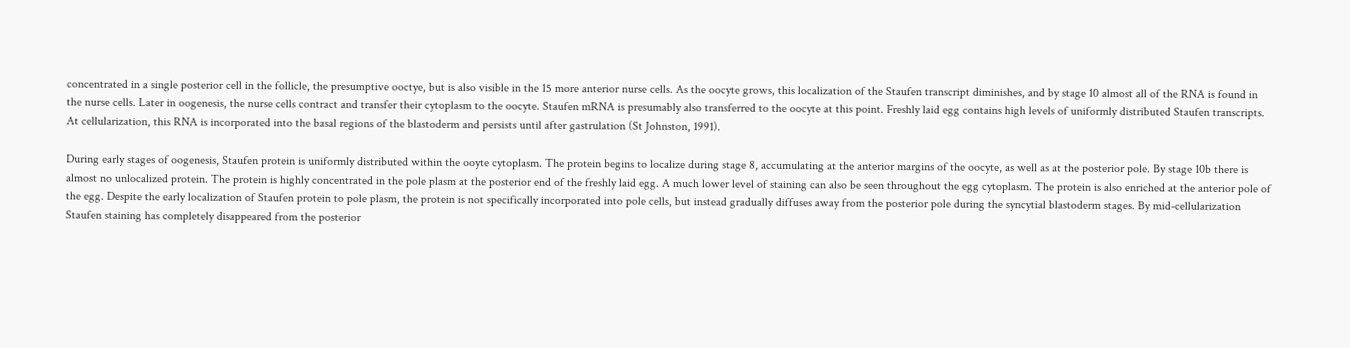concentrated in a single posterior cell in the follicle, the presumptive ooctye, but is also visible in the 15 more anterior nurse cells. As the oocyte grows, this localization of the Staufen transcript diminishes, and by stage 10 almost all of the RNA is found in the nurse cells. Later in oogenesis, the nurse cells contract and transfer their cytoplasm to the oocyte. Staufen mRNA is presumably also transferred to the oocyte at this point. Freshly laid egg contains high levels of uniformly distributed Staufen transcripts. At cellularization, this RNA is incorporated into the basal regions of the blastoderm and persists until after gastrulation (St Johnston, 1991).

During early stages of oogenesis, Staufen protein is uniformly distributed within the ooyte cytoplasm. The protein begins to localize during stage 8, accumulating at the anterior margins of the oocyte, as well as at the posterior pole. By stage 10b there is almost no unlocalized protein. The protein is highly concentrated in the pole plasm at the posterior end of the freshly laid egg. A much lower level of staining can also be seen throughout the egg cytoplasm. The protein is also enriched at the anterior pole of the egg. Despite the early localization of Staufen protein to pole plasm, the protein is not specifically incorporated into pole cells, but instead gradually diffuses away from the posterior pole during the syncytial blastoderm stages. By mid-cellularization Staufen staining has completely disappeared from the posterior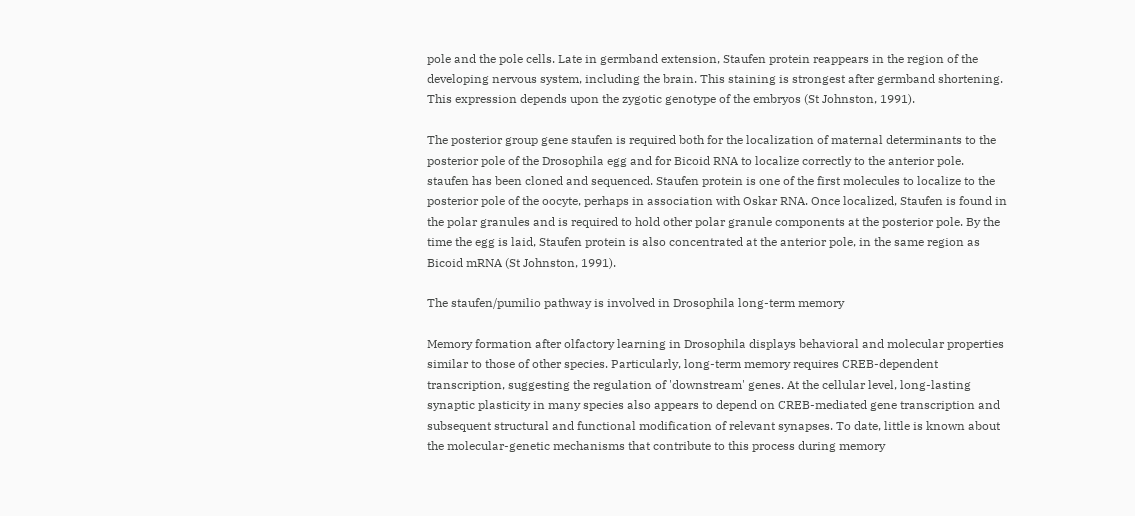pole and the pole cells. Late in germband extension, Staufen protein reappears in the region of the developing nervous system, including the brain. This staining is strongest after germband shortening. This expression depends upon the zygotic genotype of the embryos (St Johnston, 1991).

The posterior group gene staufen is required both for the localization of maternal determinants to the posterior pole of the Drosophila egg and for Bicoid RNA to localize correctly to the anterior pole. staufen has been cloned and sequenced. Staufen protein is one of the first molecules to localize to the posterior pole of the oocyte, perhaps in association with Oskar RNA. Once localized, Staufen is found in the polar granules and is required to hold other polar granule components at the posterior pole. By the time the egg is laid, Staufen protein is also concentrated at the anterior pole, in the same region as Bicoid mRNA (St Johnston, 1991).

The staufen/pumilio pathway is involved in Drosophila long-term memory

Memory formation after olfactory learning in Drosophila displays behavioral and molecular properties similar to those of other species. Particularly, long-term memory requires CREB-dependent transcription, suggesting the regulation of 'downstream' genes. At the cellular level, long-lasting synaptic plasticity in many species also appears to depend on CREB-mediated gene transcription and subsequent structural and functional modification of relevant synapses. To date, little is known about the molecular-genetic mechanisms that contribute to this process during memory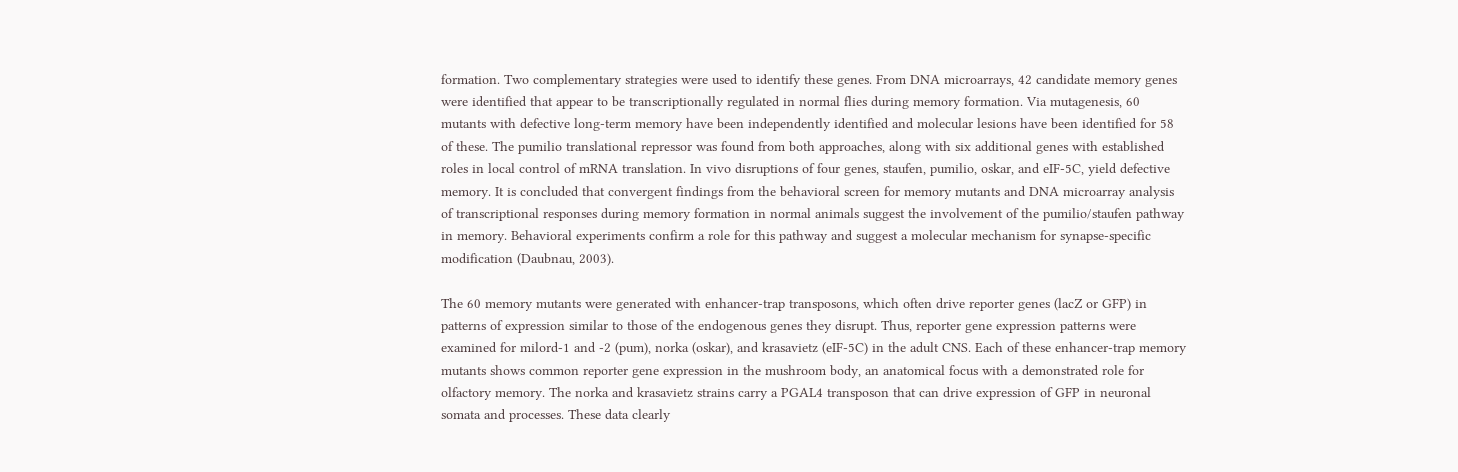formation. Two complementary strategies were used to identify these genes. From DNA microarrays, 42 candidate memory genes were identified that appear to be transcriptionally regulated in normal flies during memory formation. Via mutagenesis, 60 mutants with defective long-term memory have been independently identified and molecular lesions have been identified for 58 of these. The pumilio translational repressor was found from both approaches, along with six additional genes with established roles in local control of mRNA translation. In vivo disruptions of four genes, staufen, pumilio, oskar, and eIF-5C, yield defective memory. It is concluded that convergent findings from the behavioral screen for memory mutants and DNA microarray analysis of transcriptional responses during memory formation in normal animals suggest the involvement of the pumilio/staufen pathway in memory. Behavioral experiments confirm a role for this pathway and suggest a molecular mechanism for synapse-specific modification (Daubnau, 2003).

The 60 memory mutants were generated with enhancer-trap transposons, which often drive reporter genes (lacZ or GFP) in patterns of expression similar to those of the endogenous genes they disrupt. Thus, reporter gene expression patterns were examined for milord-1 and -2 (pum), norka (oskar), and krasavietz (eIF-5C) in the adult CNS. Each of these enhancer-trap memory mutants shows common reporter gene expression in the mushroom body, an anatomical focus with a demonstrated role for olfactory memory. The norka and krasavietz strains carry a PGAL4 transposon that can drive expression of GFP in neuronal somata and processes. These data clearly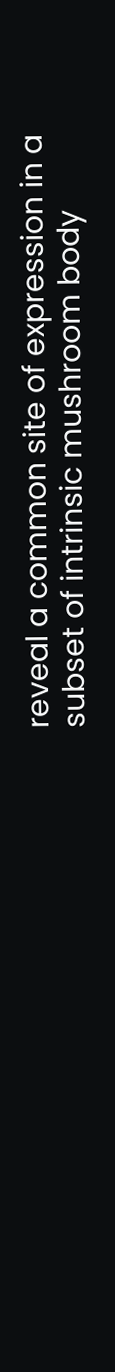reveal a common site of expression in a subset of intrinsic mushroom body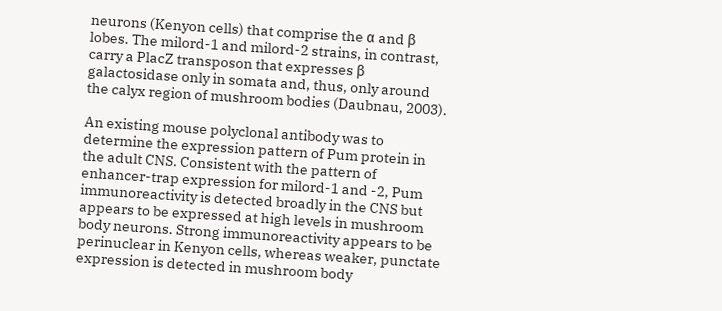neurons (Kenyon cells) that comprise the α and β lobes. The milord-1 and milord-2 strains, in contrast, carry a PlacZ transposon that expresses β galactosidase only in somata and, thus, only around the calyx region of mushroom bodies (Daubnau, 2003).

An existing mouse polyclonal antibody was to determine the expression pattern of Pum protein in the adult CNS. Consistent with the pattern of enhancer-trap expression for milord-1 and -2, Pum immunoreactivity is detected broadly in the CNS but appears to be expressed at high levels in mushroom body neurons. Strong immunoreactivity appears to be perinuclear in Kenyon cells, whereas weaker, punctate expression is detected in mushroom body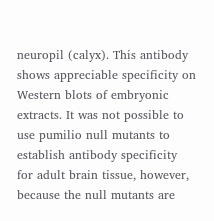neuropil (calyx). This antibody shows appreciable specificity on Western blots of embryonic extracts. It was not possible to use pumilio null mutants to establish antibody specificity for adult brain tissue, however, because the null mutants are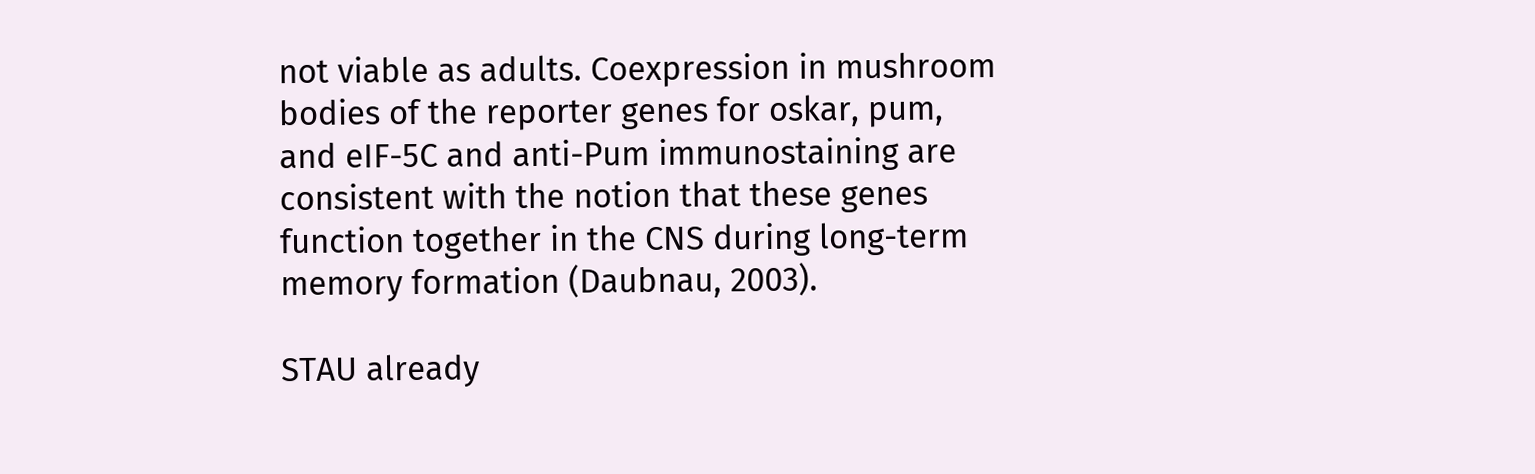not viable as adults. Coexpression in mushroom bodies of the reporter genes for oskar, pum, and eIF-5C and anti-Pum immunostaining are consistent with the notion that these genes function together in the CNS during long-term memory formation (Daubnau, 2003).

STAU already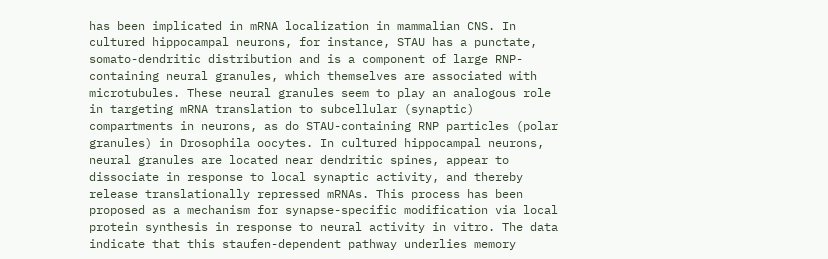has been implicated in mRNA localization in mammalian CNS. In cultured hippocampal neurons, for instance, STAU has a punctate, somato-dendritic distribution and is a component of large RNP-containing neural granules, which themselves are associated with microtubules. These neural granules seem to play an analogous role in targeting mRNA translation to subcellular (synaptic) compartments in neurons, as do STAU-containing RNP particles (polar granules) in Drosophila oocytes. In cultured hippocampal neurons, neural granules are located near dendritic spines, appear to dissociate in response to local synaptic activity, and thereby release translationally repressed mRNAs. This process has been proposed as a mechanism for synapse-specific modification via local protein synthesis in response to neural activity in vitro. The data indicate that this staufen-dependent pathway underlies memory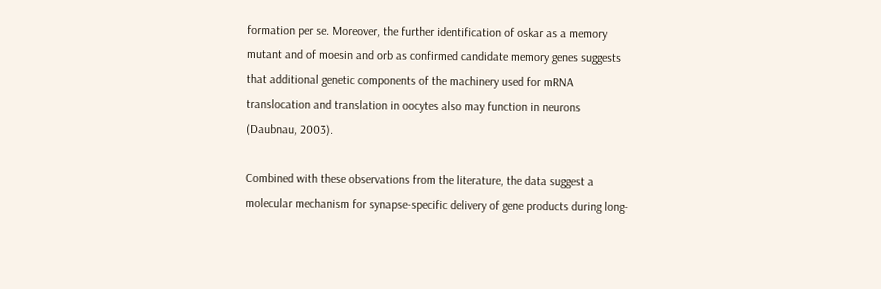formation per se. Moreover, the further identification of oskar as a memory mutant and of moesin and orb as confirmed candidate memory genes suggests that additional genetic components of the machinery used for mRNA translocation and translation in oocytes also may function in neurons (Daubnau, 2003).

Combined with these observations from the literature, the data suggest a molecular mechanism for synapse-specific delivery of gene products during long-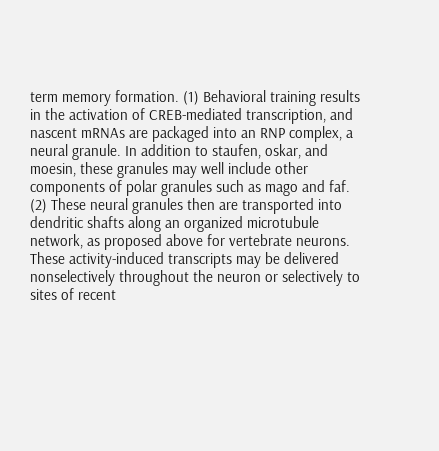term memory formation. (1) Behavioral training results in the activation of CREB-mediated transcription, and nascent mRNAs are packaged into an RNP complex, a neural granule. In addition to staufen, oskar, and moesin, these granules may well include other components of polar granules such as mago and faf. (2) These neural granules then are transported into dendritic shafts along an organized microtubule network, as proposed above for vertebrate neurons. These activity-induced transcripts may be delivered nonselectively throughout the neuron or selectively to sites of recent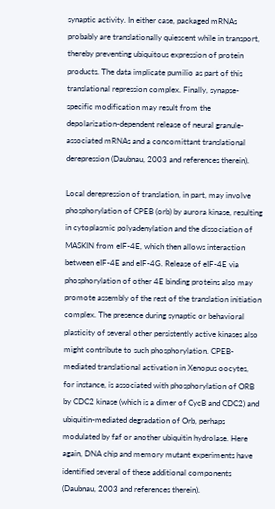synaptic activity. In either case, packaged mRNAs probably are translationally quiescent while in transport, thereby preventing ubiquitous expression of protein products. The data implicate pumilio as part of this translational repression complex. Finally, synapse-specific modification may result from the depolarization-dependent release of neural granule-associated mRNAs and a concomittant translational derepression (Daubnau, 2003 and references therein).

Local derepression of translation, in part, may involve phosphorylation of CPEB (orb) by aurora kinase, resulting in cytoplasmic polyadenylation and the dissociation of MASKIN from eIF-4E, which then allows interaction between eIF-4E and eIF-4G. Release of eIF-4E via phosphorylation of other 4E binding proteins also may promote assembly of the rest of the translation initiation complex. The presence during synaptic or behavioral plasticity of several other persistently active kinases also might contribute to such phosphorylation. CPEB-mediated translational activation in Xenopus oocytes, for instance, is associated with phosphorylation of ORB by CDC2 kinase (which is a dimer of CycB and CDC2) and ubiquitin-mediated degradation of Orb, perhaps modulated by faf or another ubiquitin hydrolase. Here again, DNA chip and memory mutant experiments have identified several of these additional components (Daubnau, 2003 and references therein).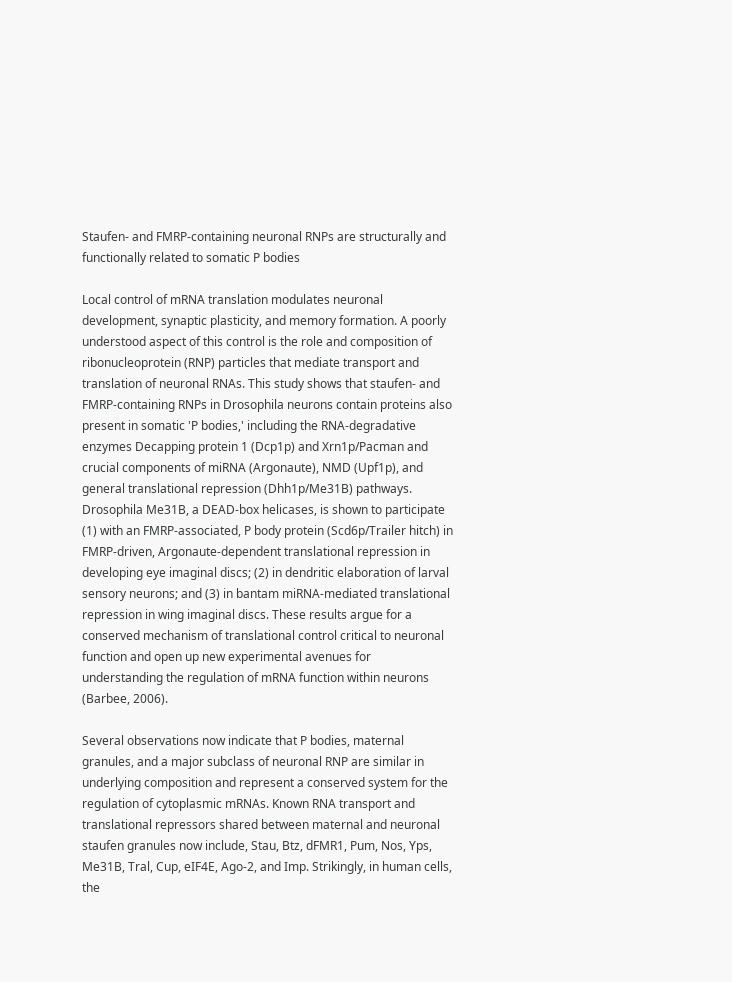Staufen- and FMRP-containing neuronal RNPs are structurally and functionally related to somatic P bodies

Local control of mRNA translation modulates neuronal development, synaptic plasticity, and memory formation. A poorly understood aspect of this control is the role and composition of ribonucleoprotein (RNP) particles that mediate transport and translation of neuronal RNAs. This study shows that staufen- and FMRP-containing RNPs in Drosophila neurons contain proteins also present in somatic 'P bodies,' including the RNA-degradative enzymes Decapping protein 1 (Dcp1p) and Xrn1p/Pacman and crucial components of miRNA (Argonaute), NMD (Upf1p), and general translational repression (Dhh1p/Me31B) pathways. Drosophila Me31B, a DEAD-box helicases, is shown to participate (1) with an FMRP-associated, P body protein (Scd6p/Trailer hitch) in FMRP-driven, Argonaute-dependent translational repression in developing eye imaginal discs; (2) in dendritic elaboration of larval sensory neurons; and (3) in bantam miRNA-mediated translational repression in wing imaginal discs. These results argue for a conserved mechanism of translational control critical to neuronal function and open up new experimental avenues for understanding the regulation of mRNA function within neurons (Barbee, 2006).

Several observations now indicate that P bodies, maternal granules, and a major subclass of neuronal RNP are similar in underlying composition and represent a conserved system for the regulation of cytoplasmic mRNAs. Known RNA transport and translational repressors shared between maternal and neuronal staufen granules now include, Stau, Btz, dFMR1, Pum, Nos, Yps, Me31B, Tral, Cup, eIF4E, Ago-2, and Imp. Strikingly, in human cells, the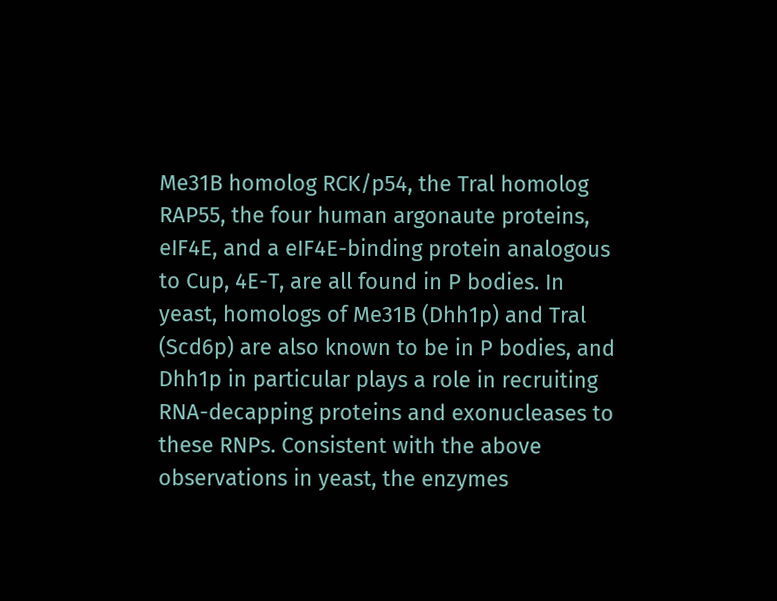Me31B homolog RCK/p54, the Tral homolog RAP55, the four human argonaute proteins, eIF4E, and a eIF4E-binding protein analogous to Cup, 4E-T, are all found in P bodies. In yeast, homologs of Me31B (Dhh1p) and Tral (Scd6p) are also known to be in P bodies, and Dhh1p in particular plays a role in recruiting RNA-decapping proteins and exonucleases to these RNPs. Consistent with the above observations in yeast, the enzymes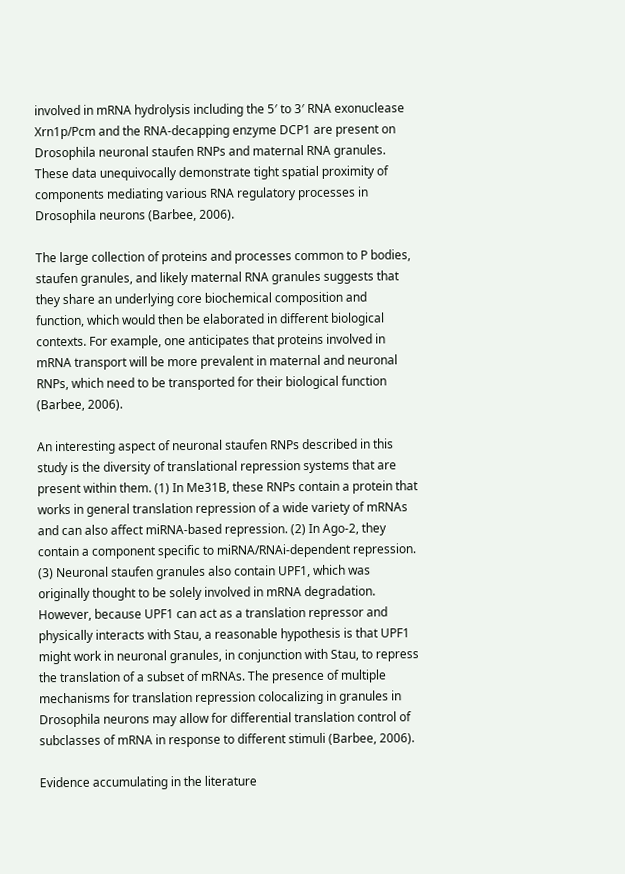involved in mRNA hydrolysis including the 5′ to 3′ RNA exonuclease Xrn1p/Pcm and the RNA-decapping enzyme DCP1 are present on Drosophila neuronal staufen RNPs and maternal RNA granules. These data unequivocally demonstrate tight spatial proximity of components mediating various RNA regulatory processes in Drosophila neurons (Barbee, 2006).

The large collection of proteins and processes common to P bodies, staufen granules, and likely maternal RNA granules suggests that they share an underlying core biochemical composition and function, which would then be elaborated in different biological contexts. For example, one anticipates that proteins involved in mRNA transport will be more prevalent in maternal and neuronal RNPs, which need to be transported for their biological function (Barbee, 2006).

An interesting aspect of neuronal staufen RNPs described in this study is the diversity of translational repression systems that are present within them. (1) In Me31B, these RNPs contain a protein that works in general translation repression of a wide variety of mRNAs and can also affect miRNA-based repression. (2) In Ago-2, they contain a component specific to miRNA/RNAi-dependent repression. (3) Neuronal staufen granules also contain UPF1, which was originally thought to be solely involved in mRNA degradation. However, because UPF1 can act as a translation repressor and physically interacts with Stau, a reasonable hypothesis is that UPF1 might work in neuronal granules, in conjunction with Stau, to repress the translation of a subset of mRNAs. The presence of multiple mechanisms for translation repression colocalizing in granules in Drosophila neurons may allow for differential translation control of subclasses of mRNA in response to different stimuli (Barbee, 2006).

Evidence accumulating in the literature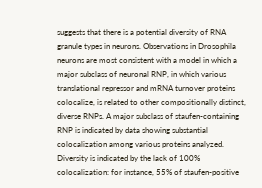suggests that there is a potential diversity of RNA granule types in neurons. Observations in Drosophila neurons are most consistent with a model in which a major subclass of neuronal RNP, in which various translational repressor and mRNA turnover proteins colocalize, is related to other compositionally distinct, diverse RNPs. A major subclass of staufen-containing RNP is indicated by data showing substantial colocalization among various proteins analyzed. Diversity is indicated by the lack of 100% colocalization: for instance, 55% of staufen-positive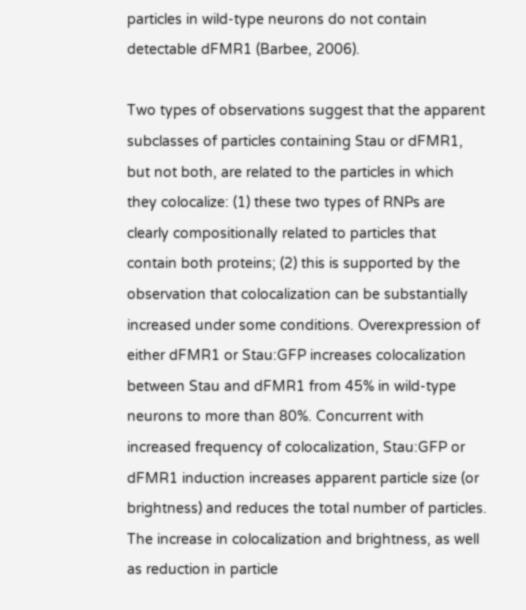particles in wild-type neurons do not contain detectable dFMR1 (Barbee, 2006).

Two types of observations suggest that the apparent subclasses of particles containing Stau or dFMR1, but not both, are related to the particles in which they colocalize: (1) these two types of RNPs are clearly compositionally related to particles that contain both proteins; (2) this is supported by the observation that colocalization can be substantially increased under some conditions. Overexpression of either dFMR1 or Stau:GFP increases colocalization between Stau and dFMR1 from 45% in wild-type neurons to more than 80%. Concurrent with increased frequency of colocalization, Stau:GFP or dFMR1 induction increases apparent particle size (or brightness) and reduces the total number of particles. The increase in colocalization and brightness, as well as reduction in particle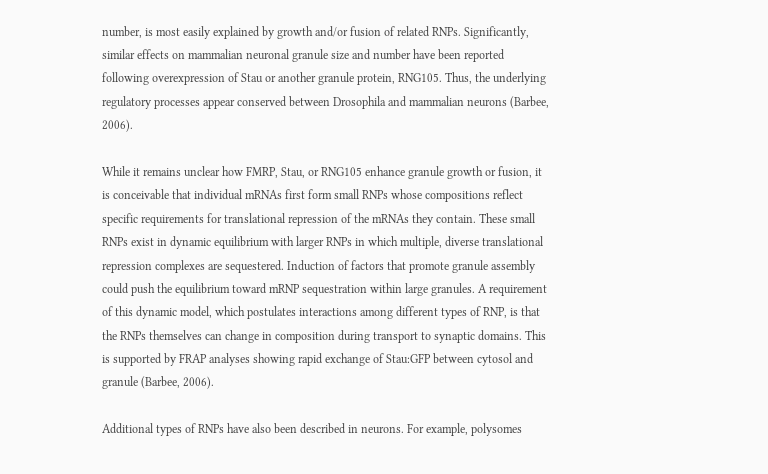number, is most easily explained by growth and/or fusion of related RNPs. Significantly, similar effects on mammalian neuronal granule size and number have been reported following overexpression of Stau or another granule protein, RNG105. Thus, the underlying regulatory processes appear conserved between Drosophila and mammalian neurons (Barbee, 2006).

While it remains unclear how FMRP, Stau, or RNG105 enhance granule growth or fusion, it is conceivable that individual mRNAs first form small RNPs whose compositions reflect specific requirements for translational repression of the mRNAs they contain. These small RNPs exist in dynamic equilibrium with larger RNPs in which multiple, diverse translational repression complexes are sequestered. Induction of factors that promote granule assembly could push the equilibrium toward mRNP sequestration within large granules. A requirement of this dynamic model, which postulates interactions among different types of RNP, is that the RNPs themselves can change in composition during transport to synaptic domains. This is supported by FRAP analyses showing rapid exchange of Stau:GFP between cytosol and granule (Barbee, 2006).

Additional types of RNPs have also been described in neurons. For example, polysomes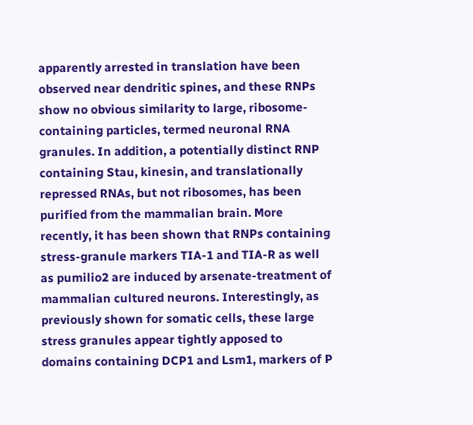apparently arrested in translation have been observed near dendritic spines, and these RNPs show no obvious similarity to large, ribosome-containing particles, termed neuronal RNA granules. In addition, a potentially distinct RNP containing Stau, kinesin, and translationally repressed RNAs, but not ribosomes, has been purified from the mammalian brain. More recently, it has been shown that RNPs containing stress-granule markers TIA-1 and TIA-R as well as pumilio2 are induced by arsenate-treatment of mammalian cultured neurons. Interestingly, as previously shown for somatic cells, these large stress granules appear tightly apposed to domains containing DCP1 and Lsm1, markers of P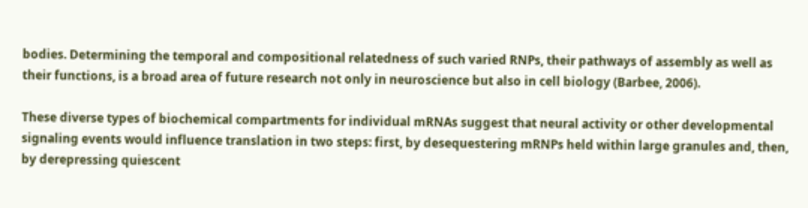bodies. Determining the temporal and compositional relatedness of such varied RNPs, their pathways of assembly as well as their functions, is a broad area of future research not only in neuroscience but also in cell biology (Barbee, 2006).

These diverse types of biochemical compartments for individual mRNAs suggest that neural activity or other developmental signaling events would influence translation in two steps: first, by desequestering mRNPs held within large granules and, then, by derepressing quiescent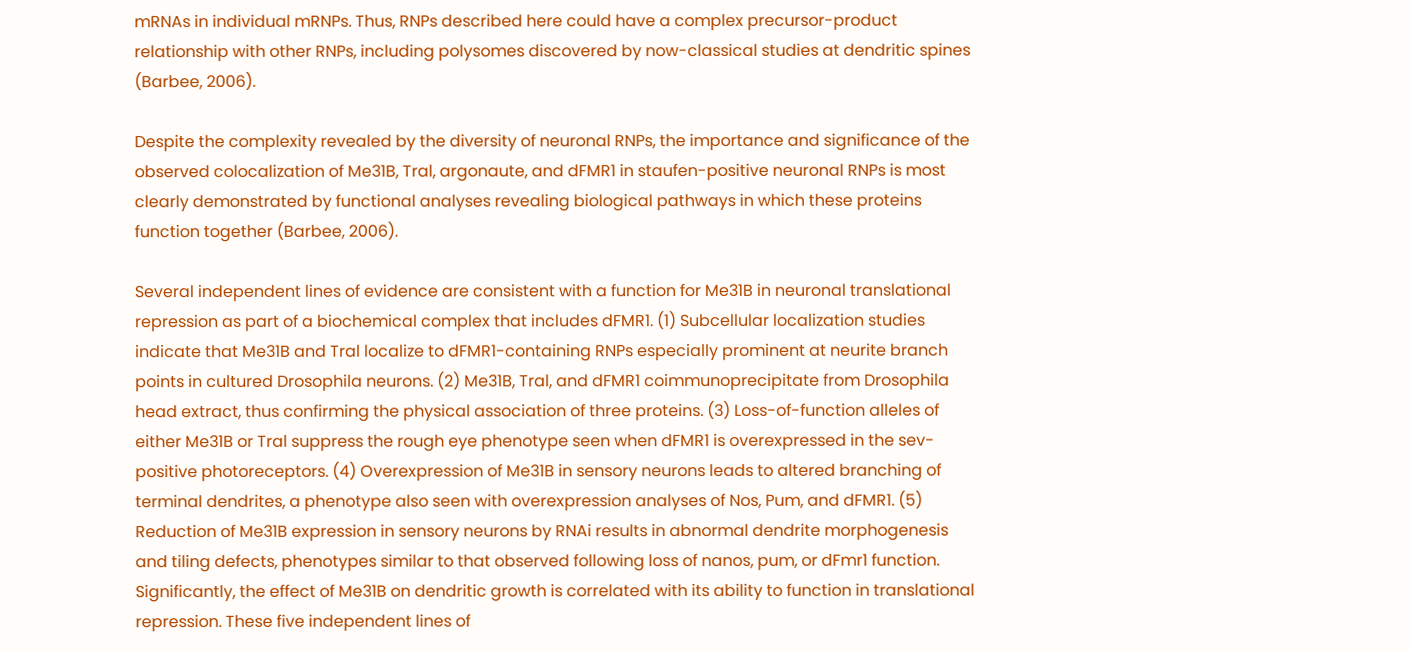mRNAs in individual mRNPs. Thus, RNPs described here could have a complex precursor-product relationship with other RNPs, including polysomes discovered by now-classical studies at dendritic spines (Barbee, 2006).

Despite the complexity revealed by the diversity of neuronal RNPs, the importance and significance of the observed colocalization of Me31B, Tral, argonaute, and dFMR1 in staufen-positive neuronal RNPs is most clearly demonstrated by functional analyses revealing biological pathways in which these proteins function together (Barbee, 2006).

Several independent lines of evidence are consistent with a function for Me31B in neuronal translational repression as part of a biochemical complex that includes dFMR1. (1) Subcellular localization studies indicate that Me31B and Tral localize to dFMR1-containing RNPs especially prominent at neurite branch points in cultured Drosophila neurons. (2) Me31B, Tral, and dFMR1 coimmunoprecipitate from Drosophila head extract, thus confirming the physical association of three proteins. (3) Loss-of-function alleles of either Me31B or Tral suppress the rough eye phenotype seen when dFMR1 is overexpressed in the sev-positive photoreceptors. (4) Overexpression of Me31B in sensory neurons leads to altered branching of terminal dendrites, a phenotype also seen with overexpression analyses of Nos, Pum, and dFMR1. (5) Reduction of Me31B expression in sensory neurons by RNAi results in abnormal dendrite morphogenesis and tiling defects, phenotypes similar to that observed following loss of nanos, pum, or dFmr1 function. Significantly, the effect of Me31B on dendritic growth is correlated with its ability to function in translational repression. These five independent lines of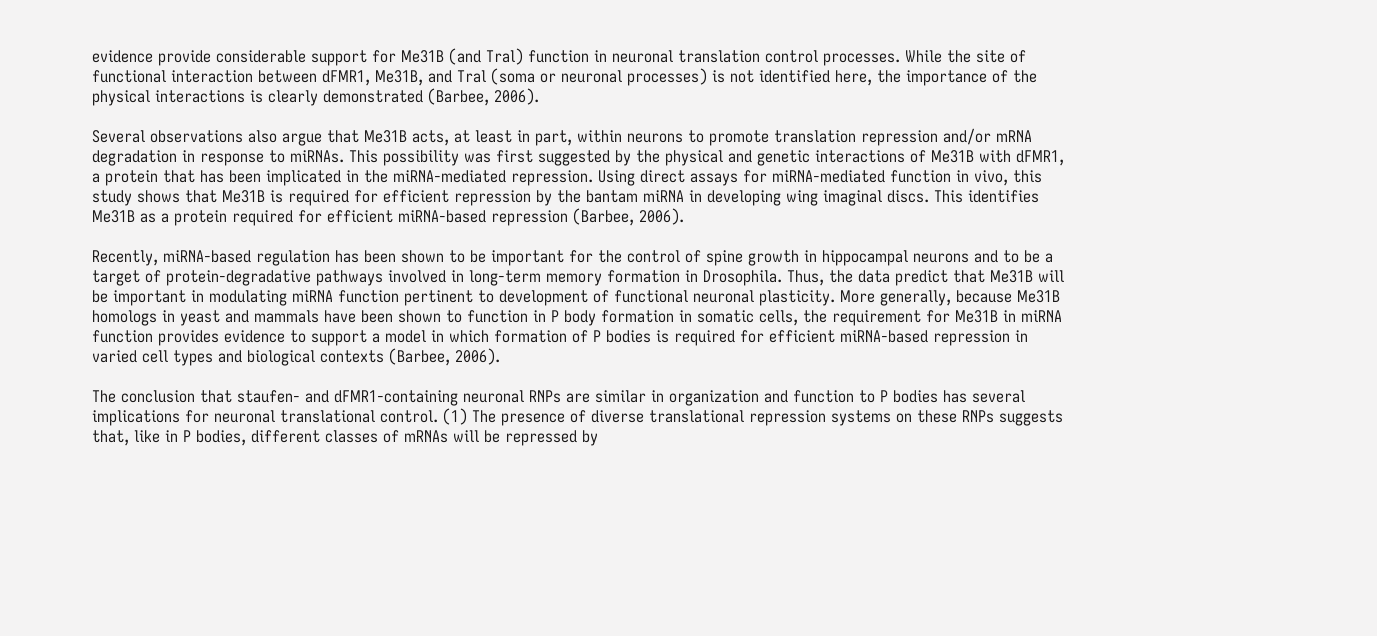evidence provide considerable support for Me31B (and Tral) function in neuronal translation control processes. While the site of functional interaction between dFMR1, Me31B, and Tral (soma or neuronal processes) is not identified here, the importance of the physical interactions is clearly demonstrated (Barbee, 2006).

Several observations also argue that Me31B acts, at least in part, within neurons to promote translation repression and/or mRNA degradation in response to miRNAs. This possibility was first suggested by the physical and genetic interactions of Me31B with dFMR1, a protein that has been implicated in the miRNA-mediated repression. Using direct assays for miRNA-mediated function in vivo, this study shows that Me31B is required for efficient repression by the bantam miRNA in developing wing imaginal discs. This identifies Me31B as a protein required for efficient miRNA-based repression (Barbee, 2006).

Recently, miRNA-based regulation has been shown to be important for the control of spine growth in hippocampal neurons and to be a target of protein-degradative pathways involved in long-term memory formation in Drosophila. Thus, the data predict that Me31B will be important in modulating miRNA function pertinent to development of functional neuronal plasticity. More generally, because Me31B homologs in yeast and mammals have been shown to function in P body formation in somatic cells, the requirement for Me31B in miRNA function provides evidence to support a model in which formation of P bodies is required for efficient miRNA-based repression in varied cell types and biological contexts (Barbee, 2006).

The conclusion that staufen- and dFMR1-containing neuronal RNPs are similar in organization and function to P bodies has several implications for neuronal translational control. (1) The presence of diverse translational repression systems on these RNPs suggests that, like in P bodies, different classes of mRNAs will be repressed by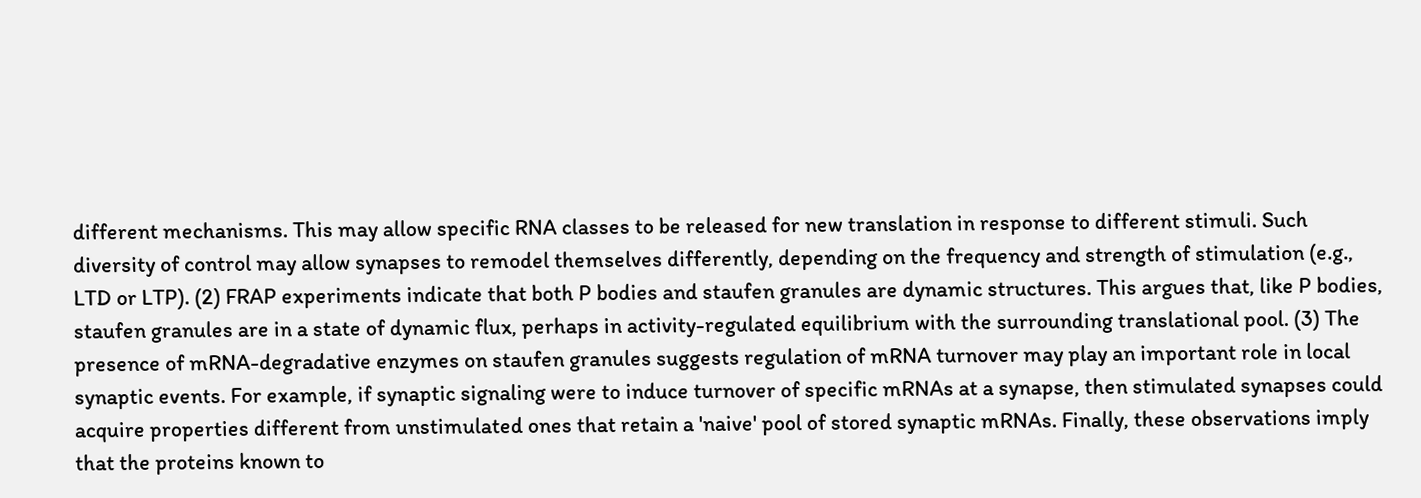different mechanisms. This may allow specific RNA classes to be released for new translation in response to different stimuli. Such diversity of control may allow synapses to remodel themselves differently, depending on the frequency and strength of stimulation (e.g., LTD or LTP). (2) FRAP experiments indicate that both P bodies and staufen granules are dynamic structures. This argues that, like P bodies, staufen granules are in a state of dynamic flux, perhaps in activity-regulated equilibrium with the surrounding translational pool. (3) The presence of mRNA-degradative enzymes on staufen granules suggests regulation of mRNA turnover may play an important role in local synaptic events. For example, if synaptic signaling were to induce turnover of specific mRNAs at a synapse, then stimulated synapses could acquire properties different from unstimulated ones that retain a 'naive' pool of stored synaptic mRNAs. Finally, these observations imply that the proteins known to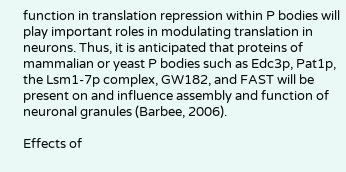function in translation repression within P bodies will play important roles in modulating translation in neurons. Thus, it is anticipated that proteins of mammalian or yeast P bodies such as Edc3p, Pat1p, the Lsm1-7p complex, GW182, and FAST will be present on and influence assembly and function of neuronal granules (Barbee, 2006).

Effects of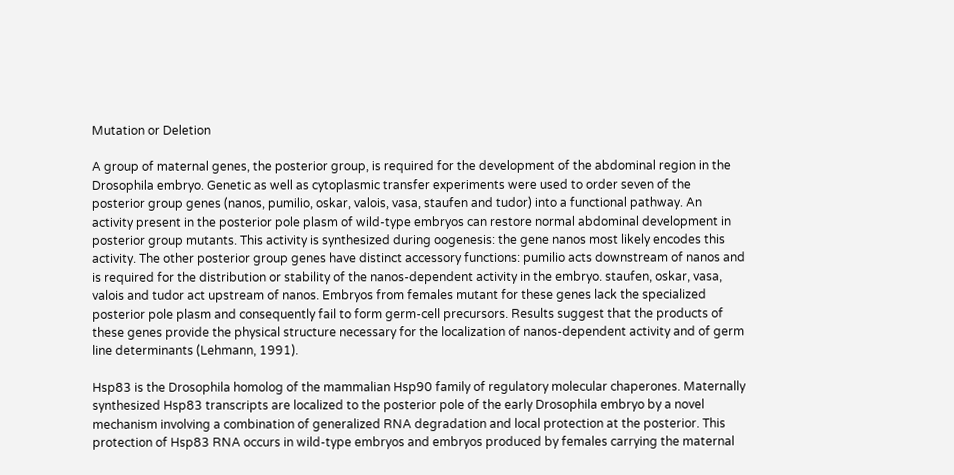Mutation or Deletion

A group of maternal genes, the posterior group, is required for the development of the abdominal region in the Drosophila embryo. Genetic as well as cytoplasmic transfer experiments were used to order seven of the posterior group genes (nanos, pumilio, oskar, valois, vasa, staufen and tudor) into a functional pathway. An activity present in the posterior pole plasm of wild-type embryos can restore normal abdominal development in posterior group mutants. This activity is synthesized during oogenesis: the gene nanos most likely encodes this activity. The other posterior group genes have distinct accessory functions: pumilio acts downstream of nanos and is required for the distribution or stability of the nanos-dependent activity in the embryo. staufen, oskar, vasa, valois and tudor act upstream of nanos. Embryos from females mutant for these genes lack the specialized posterior pole plasm and consequently fail to form germ-cell precursors. Results suggest that the products of these genes provide the physical structure necessary for the localization of nanos-dependent activity and of germ line determinants (Lehmann, 1991).

Hsp83 is the Drosophila homolog of the mammalian Hsp90 family of regulatory molecular chaperones. Maternally synthesized Hsp83 transcripts are localized to the posterior pole of the early Drosophila embryo by a novel mechanism involving a combination of generalized RNA degradation and local protection at the posterior. This protection of Hsp83 RNA occurs in wild-type embryos and embryos produced by females carrying the maternal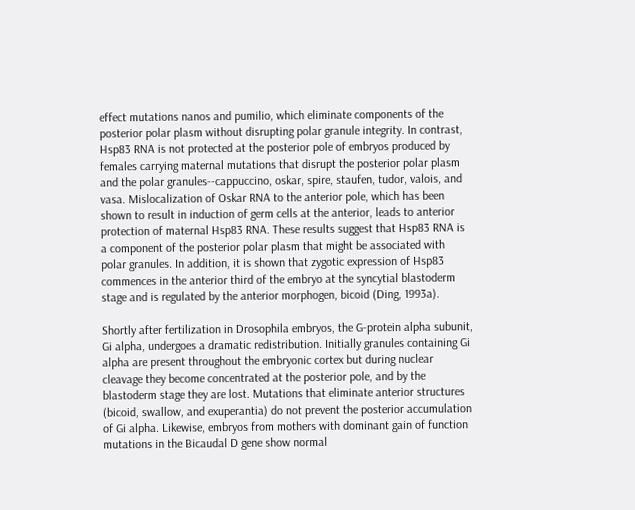effect mutations nanos and pumilio, which eliminate components of the posterior polar plasm without disrupting polar granule integrity. In contrast, Hsp83 RNA is not protected at the posterior pole of embryos produced by females carrying maternal mutations that disrupt the posterior polar plasm and the polar granules--cappuccino, oskar, spire, staufen, tudor, valois, and vasa. Mislocalization of Oskar RNA to the anterior pole, which has been shown to result in induction of germ cells at the anterior, leads to anterior protection of maternal Hsp83 RNA. These results suggest that Hsp83 RNA is a component of the posterior polar plasm that might be associated with polar granules. In addition, it is shown that zygotic expression of Hsp83 commences in the anterior third of the embryo at the syncytial blastoderm stage and is regulated by the anterior morphogen, bicoid (Ding, 1993a).

Shortly after fertilization in Drosophila embryos, the G-protein alpha subunit, Gi alpha, undergoes a dramatic redistribution. Initially granules containing Gi alpha are present throughout the embryonic cortex but during nuclear cleavage they become concentrated at the posterior pole, and by the blastoderm stage they are lost. Mutations that eliminate anterior structures (bicoid, swallow, and exuperantia) do not prevent the posterior accumulation of Gi alpha. Likewise, embryos from mothers with dominant gain of function mutations in the Bicaudal D gene show normal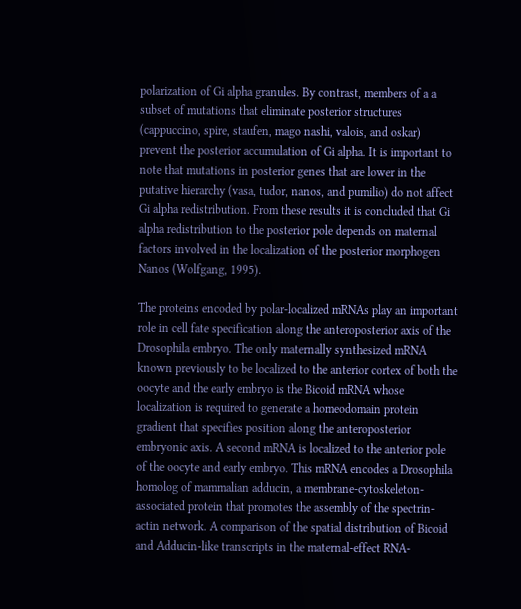polarization of Gi alpha granules. By contrast, members of a a subset of mutations that eliminate posterior structures (cappuccino, spire, staufen, mago nashi, valois, and oskar) prevent the posterior accumulation of Gi alpha. It is important to note that mutations in posterior genes that are lower in the putative hierarchy (vasa, tudor, nanos, and pumilio) do not affect Gi alpha redistribution. From these results it is concluded that Gi alpha redistribution to the posterior pole depends on maternal factors involved in the localization of the posterior morphogen Nanos (Wolfgang, 1995).

The proteins encoded by polar-localized mRNAs play an important role in cell fate specification along the anteroposterior axis of the Drosophila embryo. The only maternally synthesized mRNA known previously to be localized to the anterior cortex of both the oocyte and the early embryo is the Bicoid mRNA whose localization is required to generate a homeodomain protein gradient that specifies position along the anteroposterior embryonic axis. A second mRNA is localized to the anterior pole of the oocyte and early embryo. This mRNA encodes a Drosophila homolog of mammalian adducin, a membrane-cytoskeleton-associated protein that promotes the assembly of the spectrin-actin network. A comparison of the spatial distribution of Bicoid and Adducin-like transcripts in the maternal-effect RNA-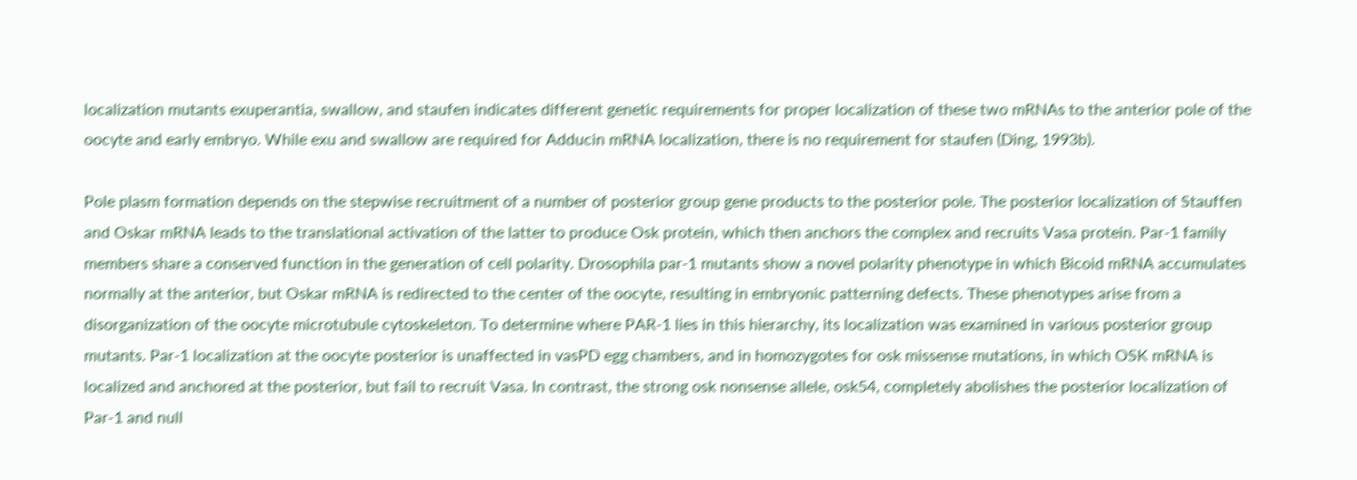localization mutants exuperantia, swallow, and staufen indicates different genetic requirements for proper localization of these two mRNAs to the anterior pole of the oocyte and early embryo. While exu and swallow are required for Adducin mRNA localization, there is no requirement for staufen (Ding, 1993b).

Pole plasm formation depends on the stepwise recruitment of a number of posterior group gene products to the posterior pole. The posterior localization of Stauffen and Oskar mRNA leads to the translational activation of the latter to produce Osk protein, which then anchors the complex and recruits Vasa protein. Par-1 family members share a conserved function in the generation of cell polarity. Drosophila par-1 mutants show a novel polarity phenotype in which Bicoid mRNA accumulates normally at the anterior, but Oskar mRNA is redirected to the center of the oocyte, resulting in embryonic patterning defects. These phenotypes arise from a disorganization of the oocyte microtubule cytoskeleton. To determine where PAR-1 lies in this hierarchy, its localization was examined in various posterior group mutants. Par-1 localization at the oocyte posterior is unaffected in vasPD egg chambers, and in homozygotes for osk missense mutations, in which OSK mRNA is localized and anchored at the posterior, but fail to recruit Vasa. In contrast, the strong osk nonsense allele, osk54, completely abolishes the posterior localization of Par-1 and null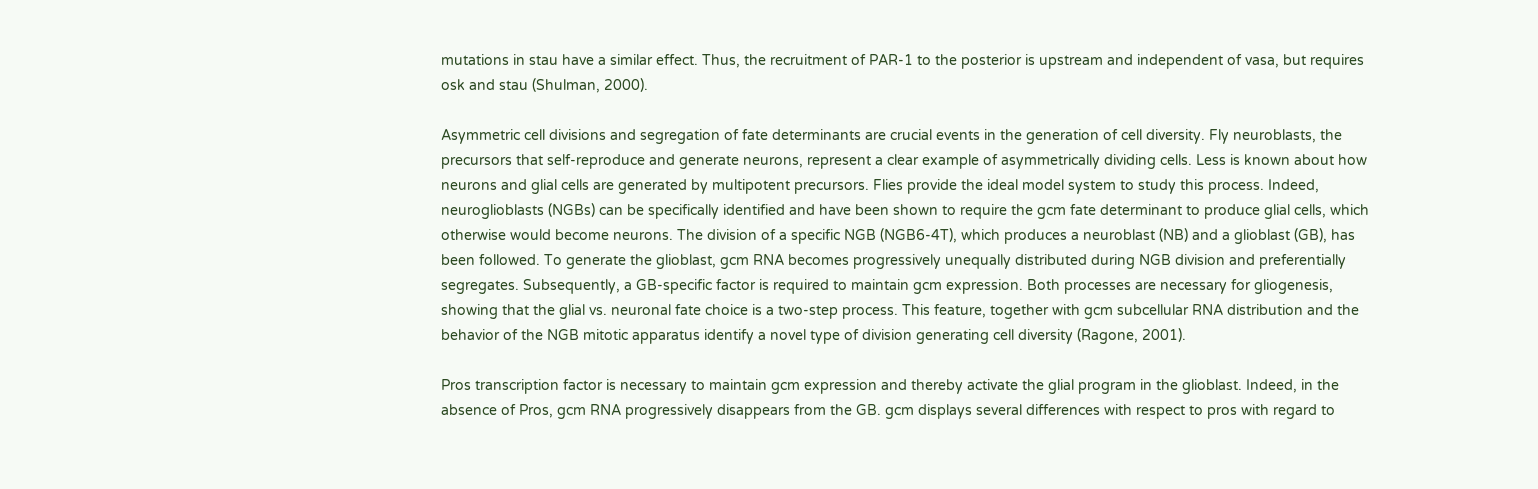mutations in stau have a similar effect. Thus, the recruitment of PAR-1 to the posterior is upstream and independent of vasa, but requires osk and stau (Shulman, 2000).

Asymmetric cell divisions and segregation of fate determinants are crucial events in the generation of cell diversity. Fly neuroblasts, the precursors that self-reproduce and generate neurons, represent a clear example of asymmetrically dividing cells. Less is known about how neurons and glial cells are generated by multipotent precursors. Flies provide the ideal model system to study this process. Indeed, neuroglioblasts (NGBs) can be specifically identified and have been shown to require the gcm fate determinant to produce glial cells, which otherwise would become neurons. The division of a specific NGB (NGB6-4T), which produces a neuroblast (NB) and a glioblast (GB), has been followed. To generate the glioblast, gcm RNA becomes progressively unequally distributed during NGB division and preferentially segregates. Subsequently, a GB-specific factor is required to maintain gcm expression. Both processes are necessary for gliogenesis, showing that the glial vs. neuronal fate choice is a two-step process. This feature, together with gcm subcellular RNA distribution and the behavior of the NGB mitotic apparatus identify a novel type of division generating cell diversity (Ragone, 2001).

Pros transcription factor is necessary to maintain gcm expression and thereby activate the glial program in the glioblast. Indeed, in the absence of Pros, gcm RNA progressively disappears from the GB. gcm displays several differences with respect to pros with regard to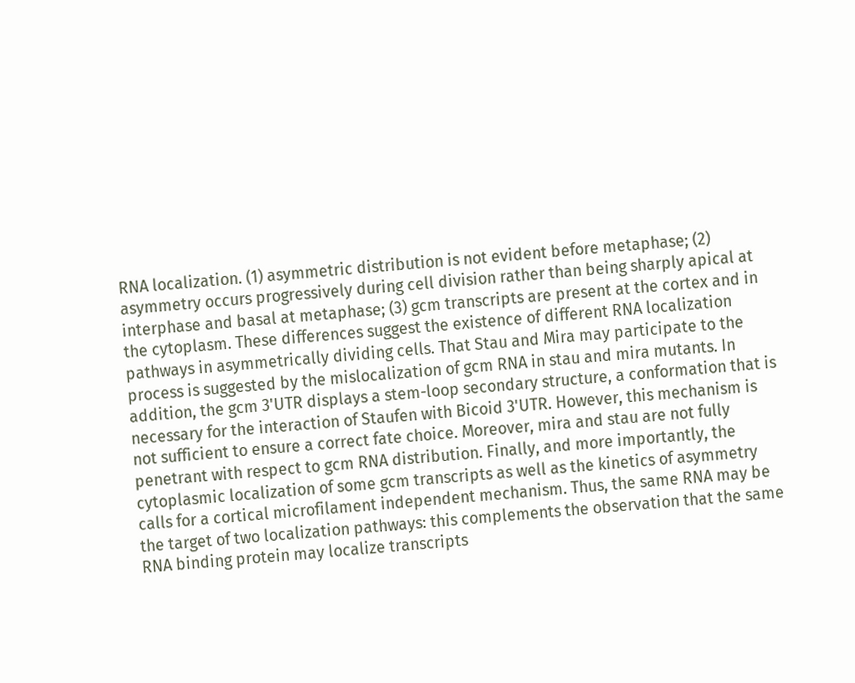RNA localization. (1) asymmetric distribution is not evident before metaphase; (2) asymmetry occurs progressively during cell division rather than being sharply apical at interphase and basal at metaphase; (3) gcm transcripts are present at the cortex and in the cytoplasm. These differences suggest the existence of different RNA localization pathways in asymmetrically dividing cells. That Stau and Mira may participate to the process is suggested by the mislocalization of gcm RNA in stau and mira mutants. In addition, the gcm 3'UTR displays a stem-loop secondary structure, a conformation that is necessary for the interaction of Staufen with Bicoid 3'UTR. However, this mechanism is not sufficient to ensure a correct fate choice. Moreover, mira and stau are not fully penetrant with respect to gcm RNA distribution. Finally, and more importantly, the cytoplasmic localization of some gcm transcripts as well as the kinetics of asymmetry calls for a cortical microfilament independent mechanism. Thus, the same RNA may be the target of two localization pathways: this complements the observation that the same RNA binding protein may localize transcripts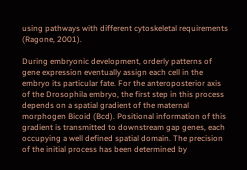using pathways with different cytoskeletal requirements (Ragone, 2001).

During embryonic development, orderly patterns of gene expression eventually assign each cell in the embryo its particular fate. For the anteroposterior axis of the Drosophila embryo, the first step in this process depends on a spatial gradient of the maternal morphogen Bicoid (Bcd). Positional information of this gradient is transmitted to downstream gap genes, each occupying a well defined spatial domain. The precision of the initial process has been determined by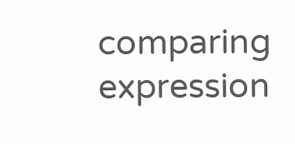comparing expression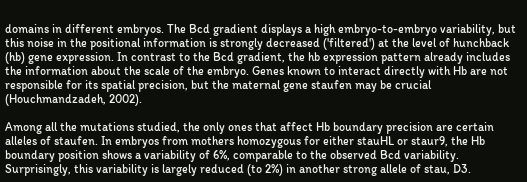domains in different embryos. The Bcd gradient displays a high embryo-to-embryo variability, but this noise in the positional information is strongly decreased ('filtered') at the level of hunchback (hb) gene expression. In contrast to the Bcd gradient, the hb expression pattern already includes the information about the scale of the embryo. Genes known to interact directly with Hb are not responsible for its spatial precision, but the maternal gene staufen may be crucial (Houchmandzadeh, 2002).

Among all the mutations studied, the only ones that affect Hb boundary precision are certain alleles of staufen. In embryos from mothers homozygous for either stauHL or staur9, the Hb boundary position shows a variability of 6%, comparable to the observed Bcd variability. Surprisingly, this variability is largely reduced (to 2%) in another strong allele of stau, D3.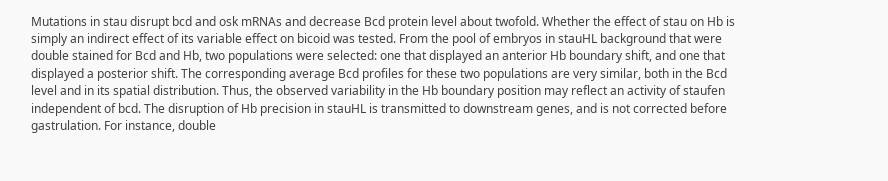Mutations in stau disrupt bcd and osk mRNAs and decrease Bcd protein level about twofold. Whether the effect of stau on Hb is simply an indirect effect of its variable effect on bicoid was tested. From the pool of embryos in stauHL background that were double stained for Bcd and Hb, two populations were selected: one that displayed an anterior Hb boundary shift, and one that displayed a posterior shift. The corresponding average Bcd profiles for these two populations are very similar, both in the Bcd level and in its spatial distribution. Thus, the observed variability in the Hb boundary position may reflect an activity of staufen independent of bcd. The disruption of Hb precision in stauHL is transmitted to downstream genes, and is not corrected before gastrulation. For instance, double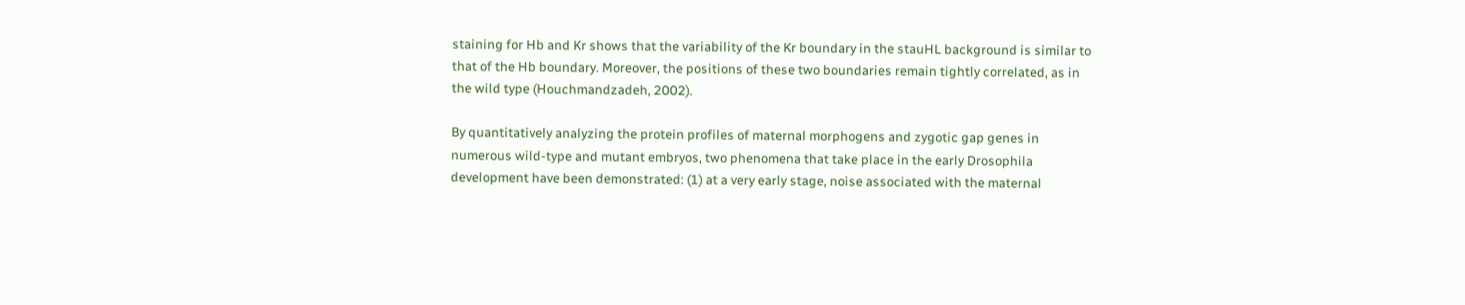staining for Hb and Kr shows that the variability of the Kr boundary in the stauHL background is similar to that of the Hb boundary. Moreover, the positions of these two boundaries remain tightly correlated, as in the wild type (Houchmandzadeh, 2002).

By quantitatively analyzing the protein profiles of maternal morphogens and zygotic gap genes in numerous wild-type and mutant embryos, two phenomena that take place in the early Drosophila development have been demonstrated: (1) at a very early stage, noise associated with the maternal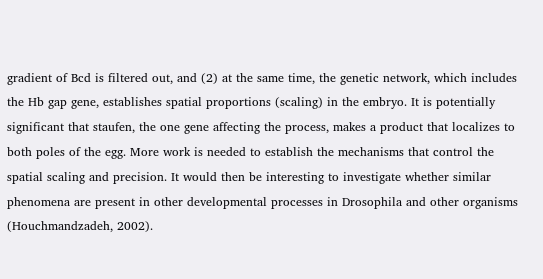gradient of Bcd is filtered out, and (2) at the same time, the genetic network, which includes the Hb gap gene, establishes spatial proportions (scaling) in the embryo. It is potentially significant that staufen, the one gene affecting the process, makes a product that localizes to both poles of the egg. More work is needed to establish the mechanisms that control the spatial scaling and precision. It would then be interesting to investigate whether similar phenomena are present in other developmental processes in Drosophila and other organisms (Houchmandzadeh, 2002).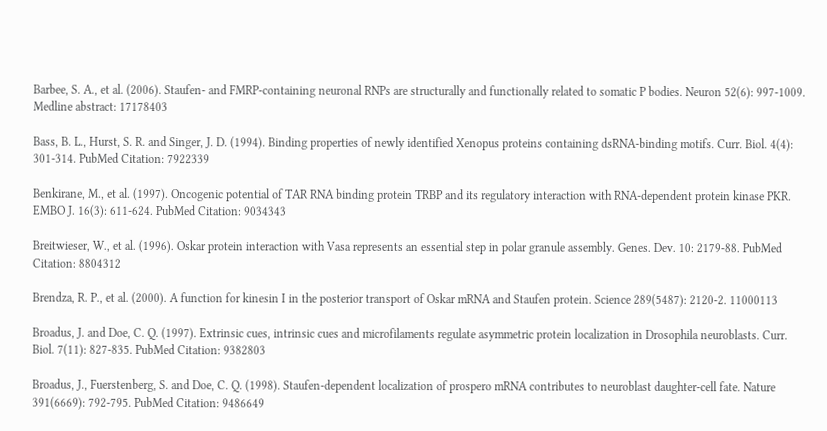Barbee, S. A., et al. (2006). Staufen- and FMRP-containing neuronal RNPs are structurally and functionally related to somatic P bodies. Neuron 52(6): 997-1009. Medline abstract: 17178403

Bass, B. L., Hurst, S. R. and Singer, J. D. (1994). Binding properties of newly identified Xenopus proteins containing dsRNA-binding motifs. Curr. Biol. 4(4): 301-314. PubMed Citation: 7922339

Benkirane, M., et al. (1997). Oncogenic potential of TAR RNA binding protein TRBP and its regulatory interaction with RNA-dependent protein kinase PKR. EMBO J. 16(3): 611-624. PubMed Citation: 9034343

Breitwieser, W., et al. (1996). Oskar protein interaction with Vasa represents an essential step in polar granule assembly. Genes. Dev. 10: 2179-88. PubMed Citation: 8804312

Brendza, R. P., et al. (2000). A function for kinesin I in the posterior transport of Oskar mRNA and Staufen protein. Science 289(5487): 2120-2. 11000113

Broadus, J. and Doe, C. Q. (1997). Extrinsic cues, intrinsic cues and microfilaments regulate asymmetric protein localization in Drosophila neuroblasts. Curr. Biol. 7(11): 827-835. PubMed Citation: 9382803

Broadus, J., Fuerstenberg, S. and Doe, C. Q. (1998). Staufen-dependent localization of prospero mRNA contributes to neuroblast daughter-cell fate. Nature 391(6669): 792-795. PubMed Citation: 9486649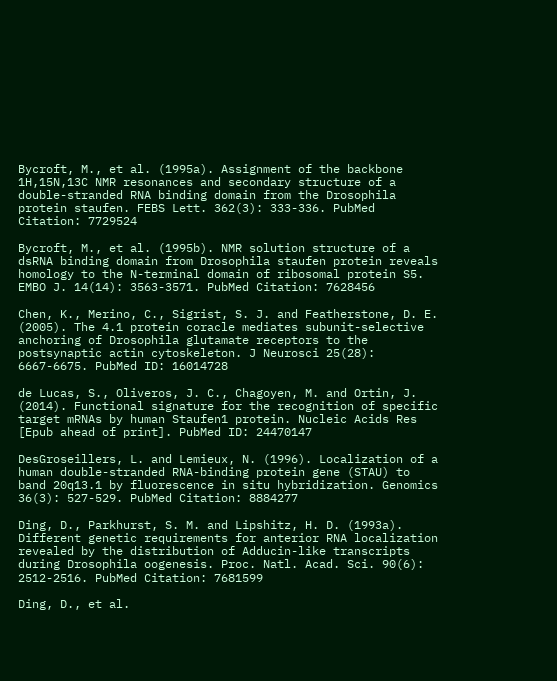Bycroft, M., et al. (1995a). Assignment of the backbone 1H,15N,13C NMR resonances and secondary structure of a double-stranded RNA binding domain from the Drosophila protein staufen. FEBS Lett. 362(3): 333-336. PubMed Citation: 7729524

Bycroft, M., et al. (1995b). NMR solution structure of a dsRNA binding domain from Drosophila staufen protein reveals homology to the N-terminal domain of ribosomal protein S5. EMBO J. 14(14): 3563-3571. PubMed Citation: 7628456

Chen, K., Merino, C., Sigrist, S. J. and Featherstone, D. E. (2005). The 4.1 protein coracle mediates subunit-selective anchoring of Drosophila glutamate receptors to the postsynaptic actin cytoskeleton. J Neurosci 25(28): 6667-6675. PubMed ID: 16014728

de Lucas, S., Oliveros, J. C., Chagoyen, M. and Ortin, J. (2014). Functional signature for the recognition of specific target mRNAs by human Staufen1 protein. Nucleic Acids Res [Epub ahead of print]. PubMed ID: 24470147

DesGroseillers, L. and Lemieux, N. (1996). Localization of a human double-stranded RNA-binding protein gene (STAU) to band 20q13.1 by fluorescence in situ hybridization. Genomics 36(3): 527-529. PubMed Citation: 8884277

Ding, D., Parkhurst, S. M. and Lipshitz, H. D. (1993a). Different genetic requirements for anterior RNA localization revealed by the distribution of Adducin-like transcripts during Drosophila oogenesis. Proc. Natl. Acad. Sci. 90(6): 2512-2516. PubMed Citation: 7681599

Ding, D., et al.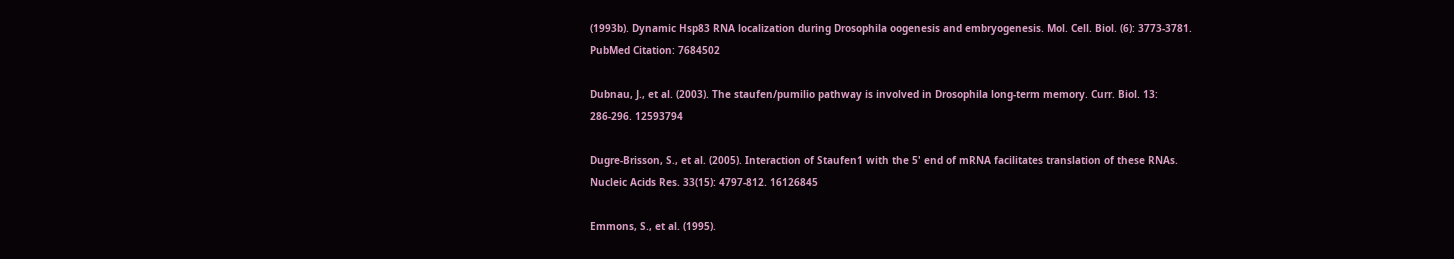(1993b). Dynamic Hsp83 RNA localization during Drosophila oogenesis and embryogenesis. Mol. Cell. Biol. (6): 3773-3781. PubMed Citation: 7684502

Dubnau, J., et al. (2003). The staufen/pumilio pathway is involved in Drosophila long-term memory. Curr. Biol. 13: 286-296. 12593794

Dugre-Brisson, S., et al. (2005). Interaction of Staufen1 with the 5' end of mRNA facilitates translation of these RNAs. Nucleic Acids Res. 33(15): 4797-812. 16126845

Emmons, S., et al. (1995).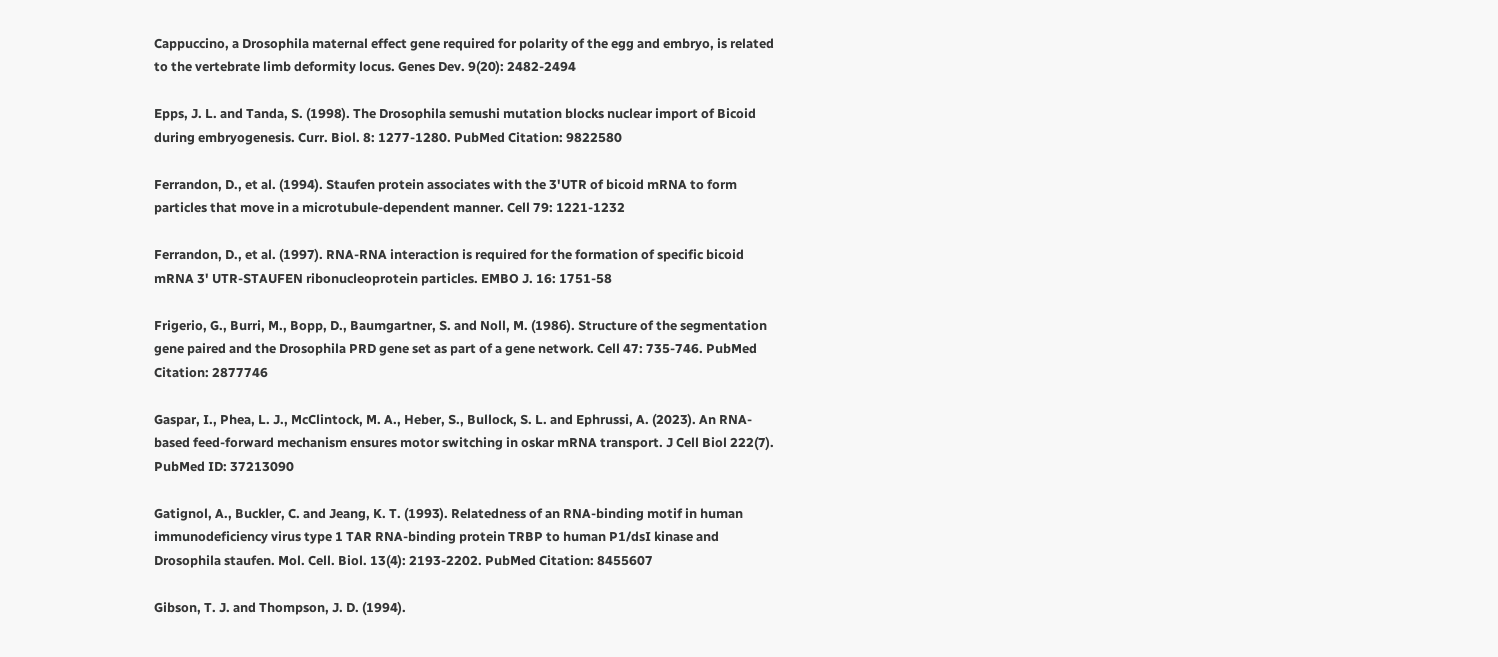Cappuccino, a Drosophila maternal effect gene required for polarity of the egg and embryo, is related to the vertebrate limb deformity locus. Genes Dev. 9(20): 2482-2494

Epps, J. L. and Tanda, S. (1998). The Drosophila semushi mutation blocks nuclear import of Bicoid during embryogenesis. Curr. Biol. 8: 1277-1280. PubMed Citation: 9822580

Ferrandon, D., et al. (1994). Staufen protein associates with the 3'UTR of bicoid mRNA to form particles that move in a microtubule-dependent manner. Cell 79: 1221-1232

Ferrandon, D., et al. (1997). RNA-RNA interaction is required for the formation of specific bicoid mRNA 3' UTR-STAUFEN ribonucleoprotein particles. EMBO J. 16: 1751-58

Frigerio, G., Burri, M., Bopp, D., Baumgartner, S. and Noll, M. (1986). Structure of the segmentation gene paired and the Drosophila PRD gene set as part of a gene network. Cell 47: 735-746. PubMed Citation: 2877746

Gaspar, I., Phea, L. J., McClintock, M. A., Heber, S., Bullock, S. L. and Ephrussi, A. (2023). An RNA-based feed-forward mechanism ensures motor switching in oskar mRNA transport. J Cell Biol 222(7). PubMed ID: 37213090

Gatignol, A., Buckler, C. and Jeang, K. T. (1993). Relatedness of an RNA-binding motif in human immunodeficiency virus type 1 TAR RNA-binding protein TRBP to human P1/dsI kinase and Drosophila staufen. Mol. Cell. Biol. 13(4): 2193-2202. PubMed Citation: 8455607

Gibson, T. J. and Thompson, J. D. (1994).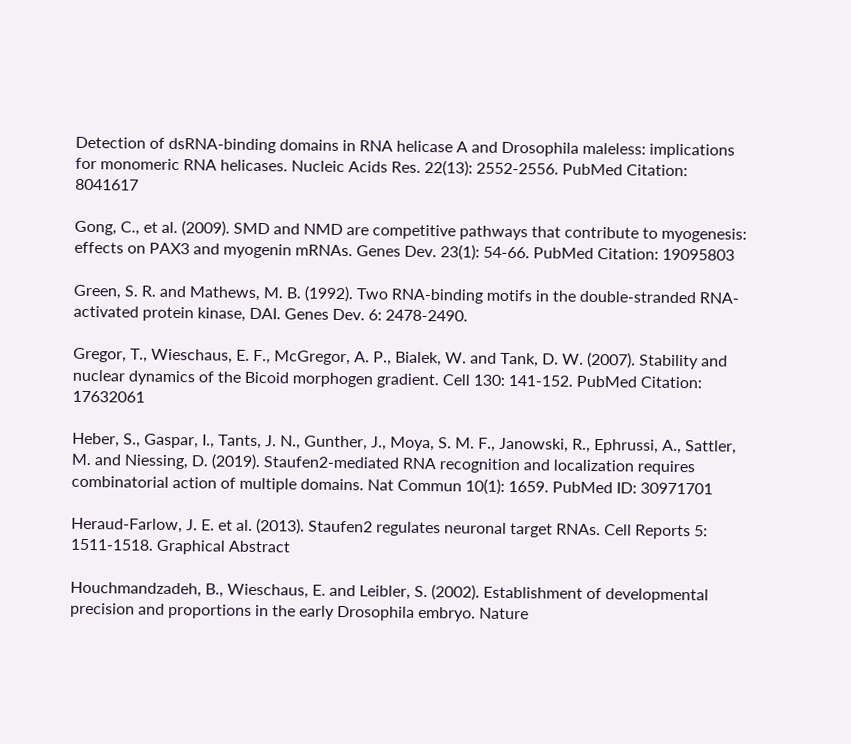Detection of dsRNA-binding domains in RNA helicase A and Drosophila maleless: implications for monomeric RNA helicases. Nucleic Acids Res. 22(13): 2552-2556. PubMed Citation: 8041617

Gong, C., et al. (2009). SMD and NMD are competitive pathways that contribute to myogenesis: effects on PAX3 and myogenin mRNAs. Genes Dev. 23(1): 54-66. PubMed Citation: 19095803

Green, S. R. and Mathews, M. B. (1992). Two RNA-binding motifs in the double-stranded RNA-activated protein kinase, DAI. Genes Dev. 6: 2478-2490.

Gregor, T., Wieschaus, E. F., McGregor, A. P., Bialek, W. and Tank, D. W. (2007). Stability and nuclear dynamics of the Bicoid morphogen gradient. Cell 130: 141-152. PubMed Citation: 17632061

Heber, S., Gaspar, I., Tants, J. N., Gunther, J., Moya, S. M. F., Janowski, R., Ephrussi, A., Sattler, M. and Niessing, D. (2019). Staufen2-mediated RNA recognition and localization requires combinatorial action of multiple domains. Nat Commun 10(1): 1659. PubMed ID: 30971701

Heraud-Farlow, J. E. et al. (2013). Staufen2 regulates neuronal target RNAs. Cell Reports 5: 1511-1518. Graphical Abstract

Houchmandzadeh, B., Wieschaus, E. and Leibler, S. (2002). Establishment of developmental precision and proportions in the early Drosophila embryo. Nature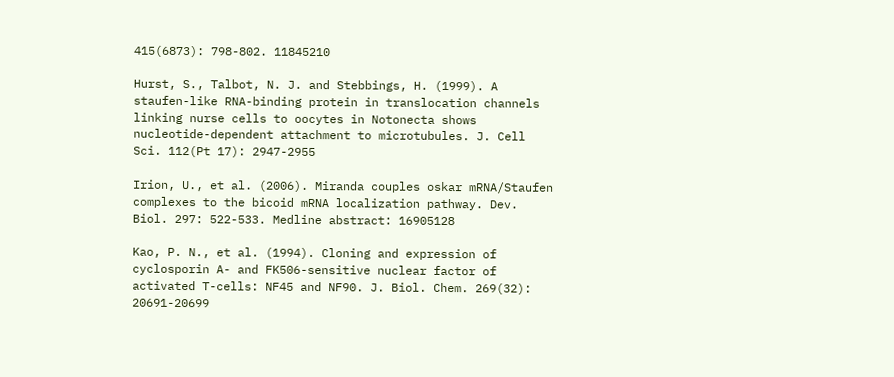415(6873): 798-802. 11845210

Hurst, S., Talbot, N. J. and Stebbings, H. (1999). A staufen-like RNA-binding protein in translocation channels linking nurse cells to oocytes in Notonecta shows nucleotide-dependent attachment to microtubules. J. Cell Sci. 112(Pt 17): 2947-2955

Irion, U., et al. (2006). Miranda couples oskar mRNA/Staufen complexes to the bicoid mRNA localization pathway. Dev. Biol. 297: 522-533. Medline abstract: 16905128

Kao, P. N., et al. (1994). Cloning and expression of cyclosporin A- and FK506-sensitive nuclear factor of activated T-cells: NF45 and NF90. J. Biol. Chem. 269(32): 20691-20699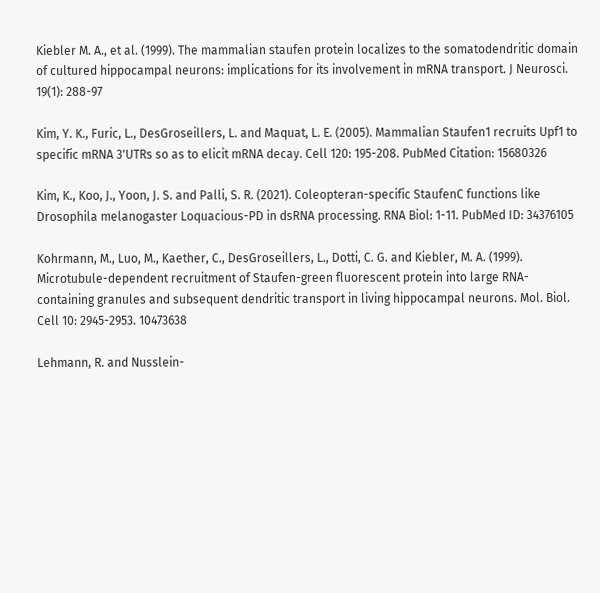Kiebler M. A., et al. (1999). The mammalian staufen protein localizes to the somatodendritic domain of cultured hippocampal neurons: implications for its involvement in mRNA transport. J Neurosci. 19(1): 288-97

Kim, Y. K., Furic, L., DesGroseillers, L. and Maquat, L. E. (2005). Mammalian Staufen1 recruits Upf1 to specific mRNA 3'UTRs so as to elicit mRNA decay. Cell 120: 195-208. PubMed Citation: 15680326

Kim, K., Koo, J., Yoon, J. S. and Palli, S. R. (2021). Coleopteran-specific StaufenC functions like Drosophila melanogaster Loquacious-PD in dsRNA processing. RNA Biol: 1-11. PubMed ID: 34376105

Kohrmann, M., Luo, M., Kaether, C., DesGroseillers, L., Dotti, C. G. and Kiebler, M. A. (1999). Microtubule-dependent recruitment of Staufen-green fluorescent protein into large RNA-containing granules and subsequent dendritic transport in living hippocampal neurons. Mol. Biol. Cell 10: 2945-2953. 10473638

Lehmann, R. and Nusslein-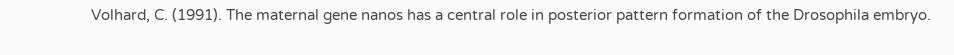Volhard, C. (1991). The maternal gene nanos has a central role in posterior pattern formation of the Drosophila embryo.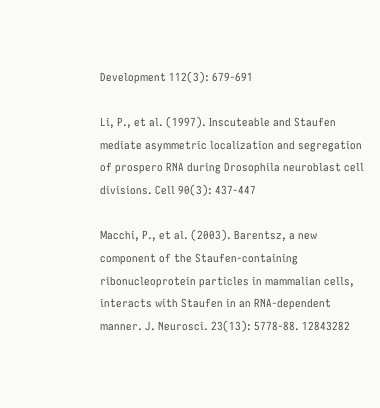Development 112(3): 679-691

Li, P., et al. (1997). Inscuteable and Staufen mediate asymmetric localization and segregation of prospero RNA during Drosophila neuroblast cell divisions. Cell 90(3): 437-447

Macchi, P., et al. (2003). Barentsz, a new component of the Staufen-containing ribonucleoprotein particles in mammalian cells, interacts with Staufen in an RNA-dependent manner. J. Neurosci. 23(13): 5778-88. 12843282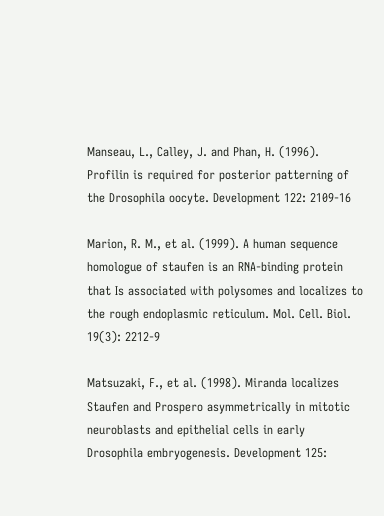Manseau, L., Calley, J. and Phan, H. (1996). Profilin is required for posterior patterning of the Drosophila oocyte. Development 122: 2109-16

Marion, R. M., et al. (1999). A human sequence homologue of staufen is an RNA-binding protein that Is associated with polysomes and localizes to the rough endoplasmic reticulum. Mol. Cell. Biol. 19(3): 2212-9

Matsuzaki, F., et al. (1998). Miranda localizes Staufen and Prospero asymmetrically in mitotic neuroblasts and epithelial cells in early Drosophila embryogenesis. Development 125: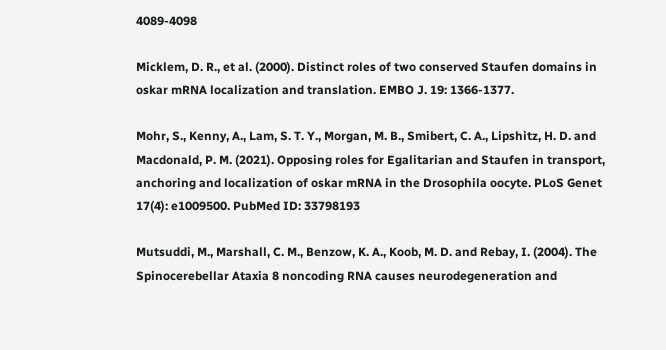4089-4098

Micklem, D. R., et al. (2000). Distinct roles of two conserved Staufen domains in oskar mRNA localization and translation. EMBO J. 19: 1366-1377.

Mohr, S., Kenny, A., Lam, S. T. Y., Morgan, M. B., Smibert, C. A., Lipshitz, H. D. and Macdonald, P. M. (2021). Opposing roles for Egalitarian and Staufen in transport, anchoring and localization of oskar mRNA in the Drosophila oocyte. PLoS Genet 17(4): e1009500. PubMed ID: 33798193

Mutsuddi, M., Marshall, C. M., Benzow, K. A., Koob, M. D. and Rebay, I. (2004). The Spinocerebellar Ataxia 8 noncoding RNA causes neurodegeneration and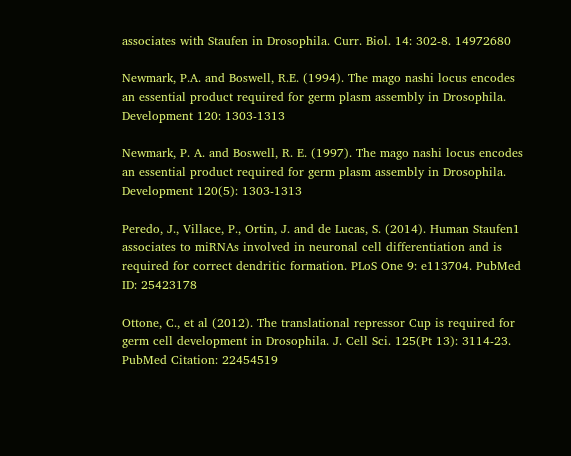associates with Staufen in Drosophila. Curr. Biol. 14: 302-8. 14972680

Newmark, P.A. and Boswell, R.E. (1994). The mago nashi locus encodes an essential product required for germ plasm assembly in Drosophila. Development 120: 1303-1313

Newmark, P. A. and Boswell, R. E. (1997). The mago nashi locus encodes an essential product required for germ plasm assembly in Drosophila. Development 120(5): 1303-1313

Peredo, J., Villace, P., Ortin, J. and de Lucas, S. (2014). Human Staufen1 associates to miRNAs involved in neuronal cell differentiation and is required for correct dendritic formation. PLoS One 9: e113704. PubMed ID: 25423178

Ottone, C., et al (2012). The translational repressor Cup is required for germ cell development in Drosophila. J. Cell Sci. 125(Pt 13): 3114-23. PubMed Citation: 22454519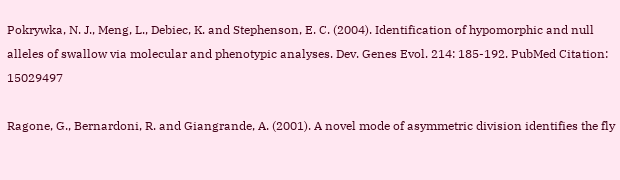Pokrywka, N. J., Meng, L., Debiec, K. and Stephenson, E. C. (2004). Identification of hypomorphic and null alleles of swallow via molecular and phenotypic analyses. Dev. Genes Evol. 214: 185-192. PubMed Citation: 15029497

Ragone, G., Bernardoni, R. and Giangrande, A. (2001). A novel mode of asymmetric division identifies the fly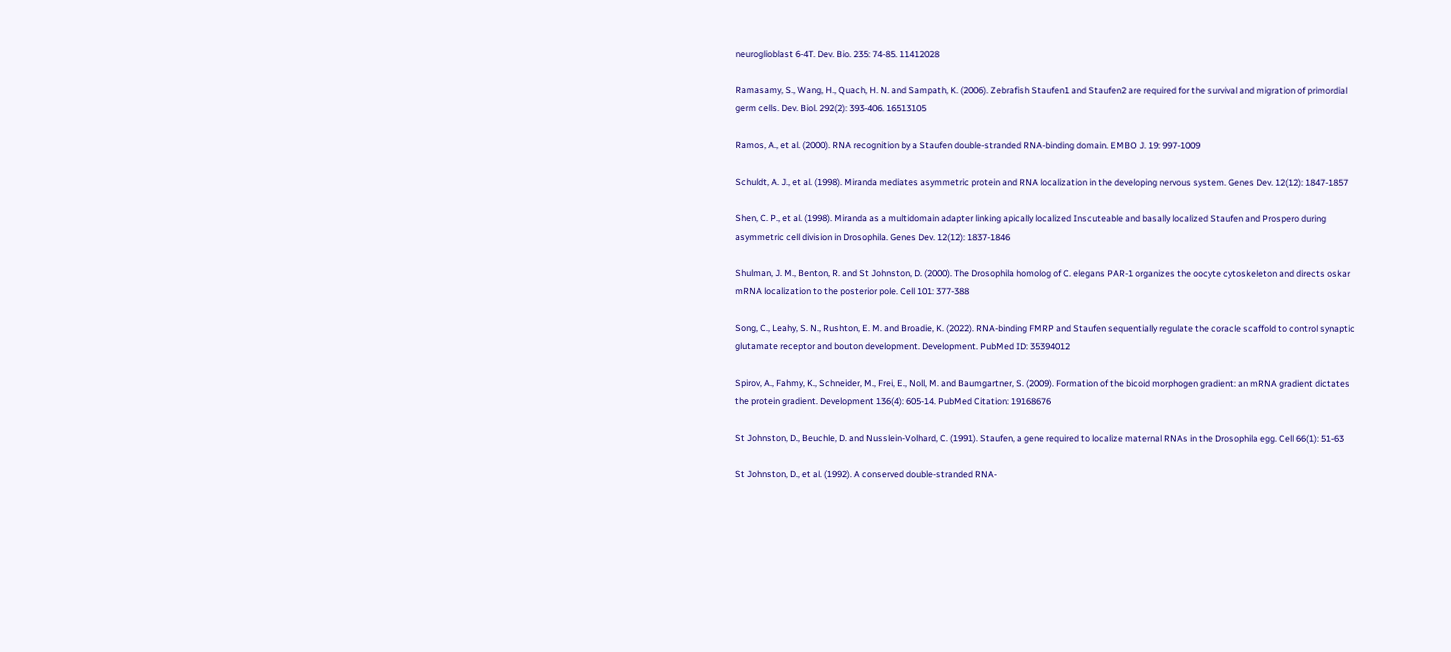neuroglioblast 6-4T. Dev. Bio. 235: 74-85. 11412028

Ramasamy, S., Wang, H., Quach, H. N. and Sampath, K. (2006). Zebrafish Staufen1 and Staufen2 are required for the survival and migration of primordial germ cells. Dev. Biol. 292(2): 393-406. 16513105

Ramos, A., et al. (2000). RNA recognition by a Staufen double-stranded RNA-binding domain. EMBO J. 19: 997-1009

Schuldt, A. J., et al. (1998). Miranda mediates asymmetric protein and RNA localization in the developing nervous system. Genes Dev. 12(12): 1847-1857

Shen, C. P., et al. (1998). Miranda as a multidomain adapter linking apically localized Inscuteable and basally localized Staufen and Prospero during asymmetric cell division in Drosophila. Genes Dev. 12(12): 1837-1846

Shulman, J. M., Benton, R. and St Johnston, D. (2000). The Drosophila homolog of C. elegans PAR-1 organizes the oocyte cytoskeleton and directs oskar mRNA localization to the posterior pole. Cell 101: 377-388

Song, C., Leahy, S. N., Rushton, E. M. and Broadie, K. (2022). RNA-binding FMRP and Staufen sequentially regulate the coracle scaffold to control synaptic glutamate receptor and bouton development. Development. PubMed ID: 35394012

Spirov, A., Fahmy, K., Schneider, M., Frei, E., Noll, M. and Baumgartner, S. (2009). Formation of the bicoid morphogen gradient: an mRNA gradient dictates the protein gradient. Development 136(4): 605-14. PubMed Citation: 19168676

St Johnston, D., Beuchle, D. and Nusslein-Volhard, C. (1991). Staufen, a gene required to localize maternal RNAs in the Drosophila egg. Cell 66(1): 51-63

St Johnston, D., et al. (1992). A conserved double-stranded RNA-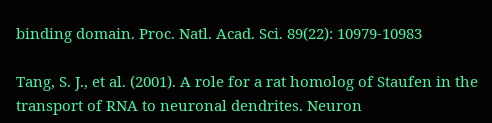binding domain. Proc. Natl. Acad. Sci. 89(22): 10979-10983

Tang, S. J., et al. (2001). A role for a rat homolog of Staufen in the transport of RNA to neuronal dendrites. Neuron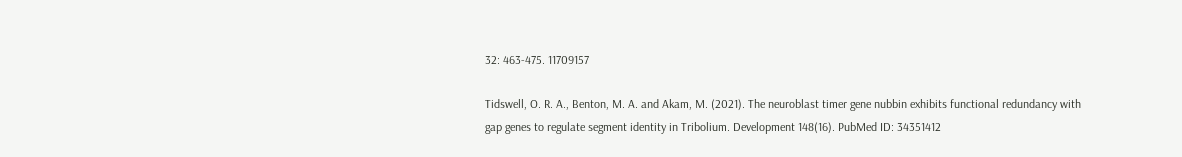32: 463-475. 11709157

Tidswell, O. R. A., Benton, M. A. and Akam, M. (2021). The neuroblast timer gene nubbin exhibits functional redundancy with gap genes to regulate segment identity in Tribolium. Development 148(16). PubMed ID: 34351412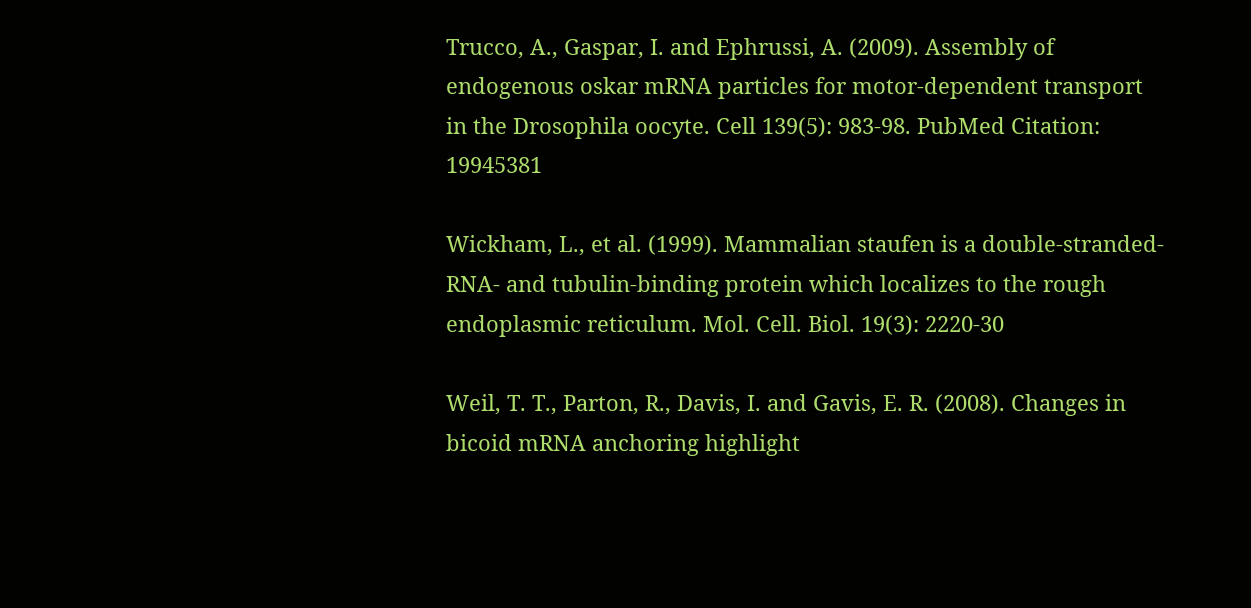Trucco, A., Gaspar, I. and Ephrussi, A. (2009). Assembly of endogenous oskar mRNA particles for motor-dependent transport in the Drosophila oocyte. Cell 139(5): 983-98. PubMed Citation: 19945381

Wickham, L., et al. (1999). Mammalian staufen is a double-stranded-RNA- and tubulin-binding protein which localizes to the rough endoplasmic reticulum. Mol. Cell. Biol. 19(3): 2220-30

Weil, T. T., Parton, R., Davis, I. and Gavis, E. R. (2008). Changes in bicoid mRNA anchoring highlight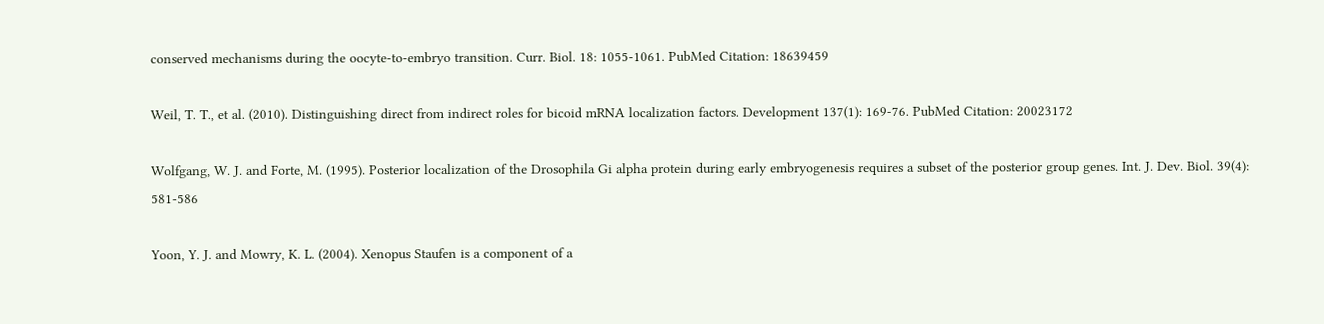conserved mechanisms during the oocyte-to-embryo transition. Curr. Biol. 18: 1055-1061. PubMed Citation: 18639459

Weil, T. T., et al. (2010). Distinguishing direct from indirect roles for bicoid mRNA localization factors. Development 137(1): 169-76. PubMed Citation: 20023172

Wolfgang, W. J. and Forte, M. (1995). Posterior localization of the Drosophila Gi alpha protein during early embryogenesis requires a subset of the posterior group genes. Int. J. Dev. Biol. 39(4): 581-586

Yoon, Y. J. and Mowry, K. L. (2004). Xenopus Staufen is a component of a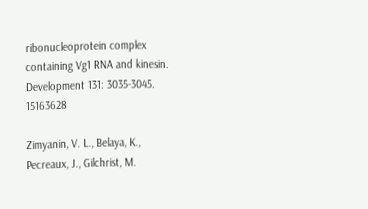ribonucleoprotein complex containing Vg1 RNA and kinesin. Development 131: 3035-3045. 15163628

Zimyanin, V. L., Belaya, K., Pecreaux, J., Gilchrist, M.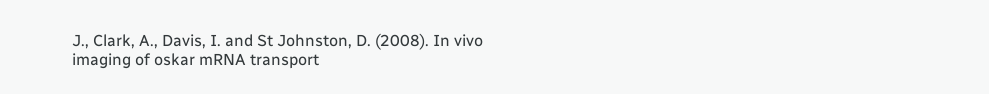J., Clark, A., Davis, I. and St Johnston, D. (2008). In vivo imaging of oskar mRNA transport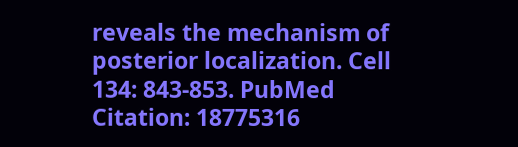reveals the mechanism of posterior localization. Cell 134: 843-853. PubMed Citation: 18775316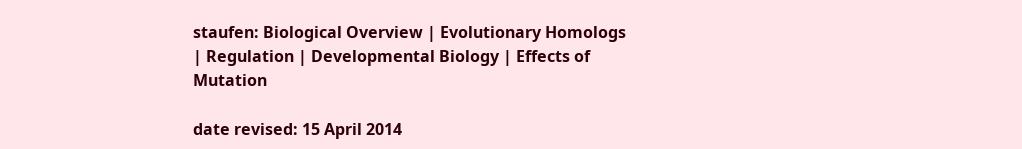staufen: Biological Overview | Evolutionary Homologs | Regulation | Developmental Biology | Effects of Mutation

date revised: 15 April 2014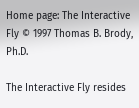Home page: The Interactive Fly © 1997 Thomas B. Brody, Ph.D.

The Interactive Fly resides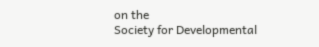on the
Society for Developmental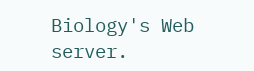Biology's Web server.